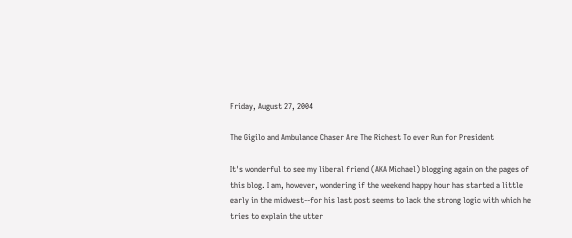Friday, August 27, 2004

The Gigilo and Ambulance Chaser Are The Richest To ever Run for President

It's wonderful to see my liberal friend (AKA Michael) blogging again on the pages of this blog. I am, however, wondering if the weekend happy hour has started a little early in the midwest--for his last post seems to lack the strong logic with which he tries to explain the utter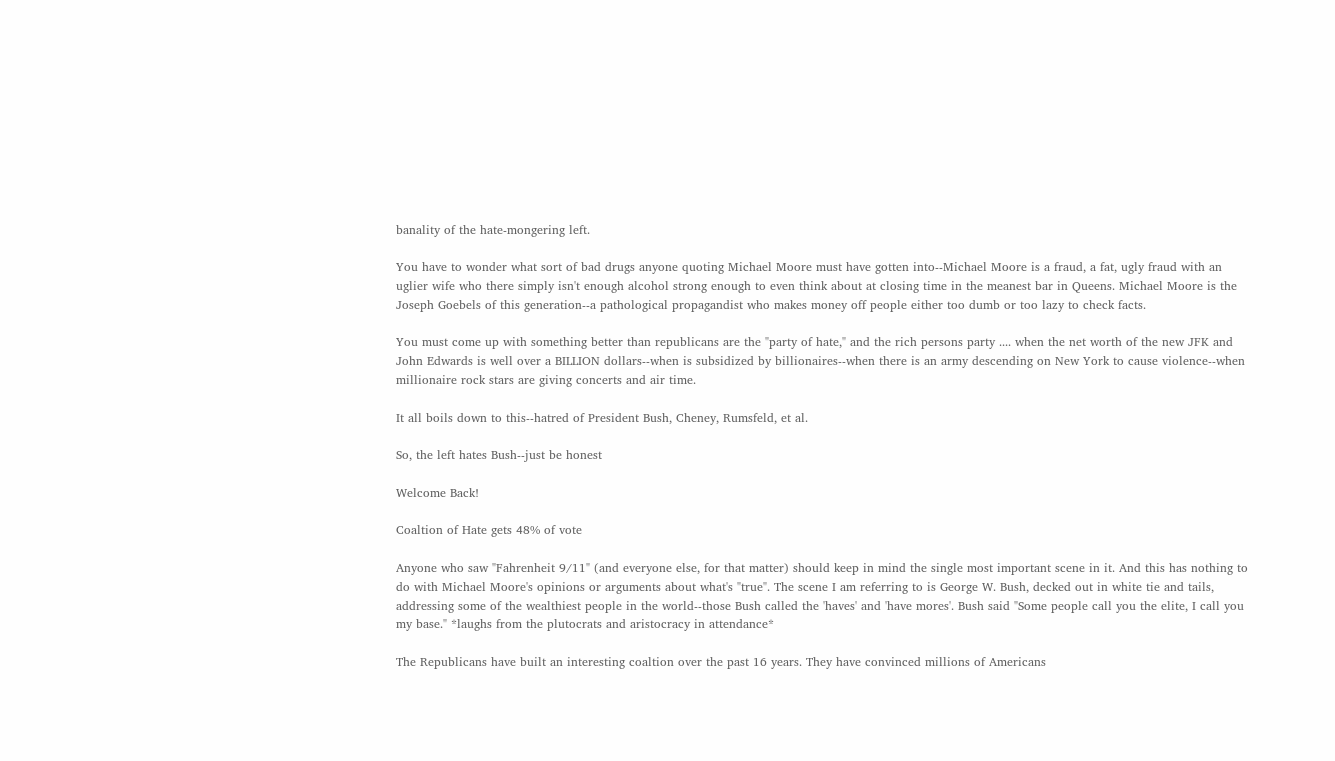banality of the hate-mongering left.

You have to wonder what sort of bad drugs anyone quoting Michael Moore must have gotten into--Michael Moore is a fraud, a fat, ugly fraud with an uglier wife who there simply isn't enough alcohol strong enough to even think about at closing time in the meanest bar in Queens. Michael Moore is the Joseph Goebels of this generation--a pathological propagandist who makes money off people either too dumb or too lazy to check facts.

You must come up with something better than republicans are the "party of hate," and the rich persons party .... when the net worth of the new JFK and John Edwards is well over a BILLION dollars--when is subsidized by billionaires--when there is an army descending on New York to cause violence--when millionaire rock stars are giving concerts and air time.

It all boils down to this--hatred of President Bush, Cheney, Rumsfeld, et al.

So, the left hates Bush--just be honest

Welcome Back!

Coaltion of Hate gets 48% of vote

Anyone who saw "Fahrenheit 9/11" (and everyone else, for that matter) should keep in mind the single most important scene in it. And this has nothing to do with Michael Moore's opinions or arguments about what's "true". The scene I am referring to is George W. Bush, decked out in white tie and tails, addressing some of the wealthiest people in the world--those Bush called the 'haves' and 'have mores'. Bush said "Some people call you the elite, I call you my base." *laughs from the plutocrats and aristocracy in attendance*

The Republicans have built an interesting coaltion over the past 16 years. They have convinced millions of Americans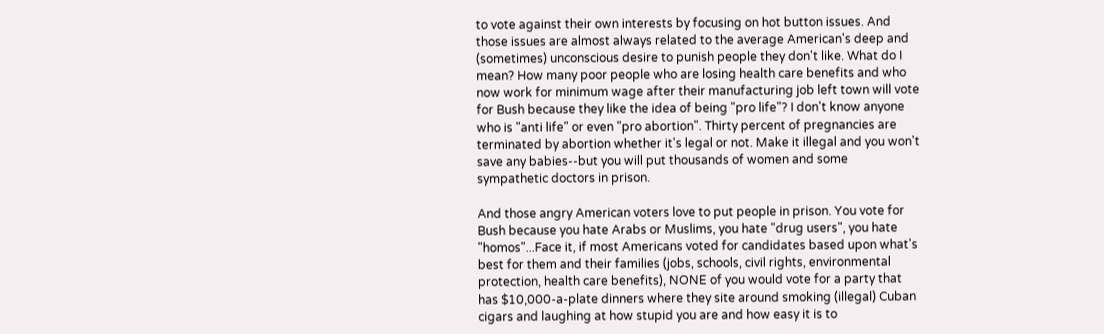to vote against their own interests by focusing on hot button issues. And those issues are almost always related to the average American's deep and (sometimes) unconscious desire to punish people they don't like. What do I mean? How many poor people who are losing health care benefits and who now work for minimum wage after their manufacturing job left town will vote for Bush because they like the idea of being "pro life"? I don't know anyone who is "anti life" or even "pro abortion". Thirty percent of pregnancies are terminated by abortion whether it's legal or not. Make it illegal and you won't save any babies--but you will put thousands of women and some sympathetic doctors in prison.

And those angry American voters love to put people in prison. You vote for Bush because you hate Arabs or Muslims, you hate "drug users", you hate "homos"...Face it, if most Americans voted for candidates based upon what's best for them and their families (jobs, schools, civil rights, environmental protection, health care benefits), NONE of you would vote for a party that has $10,000-a-plate dinners where they site around smoking (illegal) Cuban cigars and laughing at how stupid you are and how easy it is to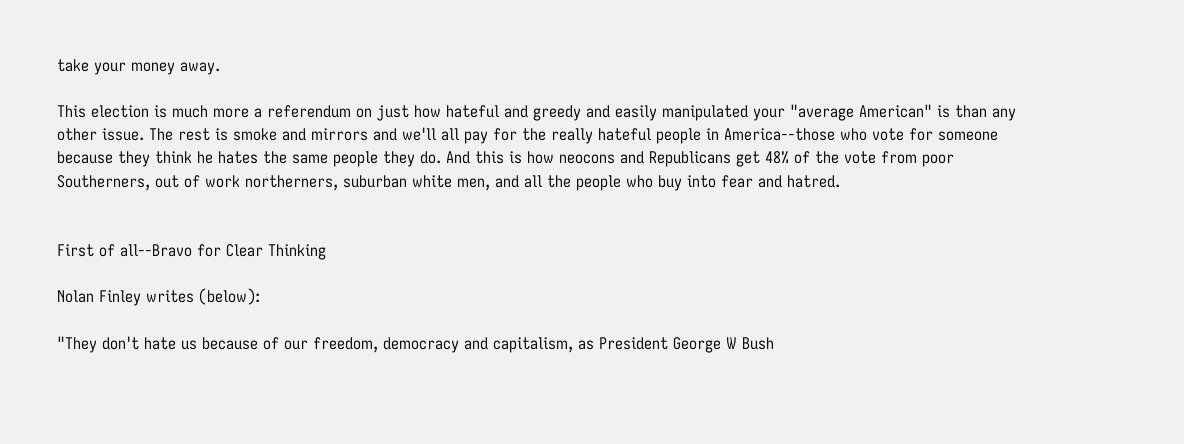take your money away.

This election is much more a referendum on just how hateful and greedy and easily manipulated your "average American" is than any other issue. The rest is smoke and mirrors and we'll all pay for the really hateful people in America--those who vote for someone because they think he hates the same people they do. And this is how neocons and Republicans get 48% of the vote from poor Southerners, out of work northerners, suburban white men, and all the people who buy into fear and hatred.


First of all--Bravo for Clear Thinking

Nolan Finley writes (below):

"They don't hate us because of our freedom, democracy and capitalism, as President George W Bush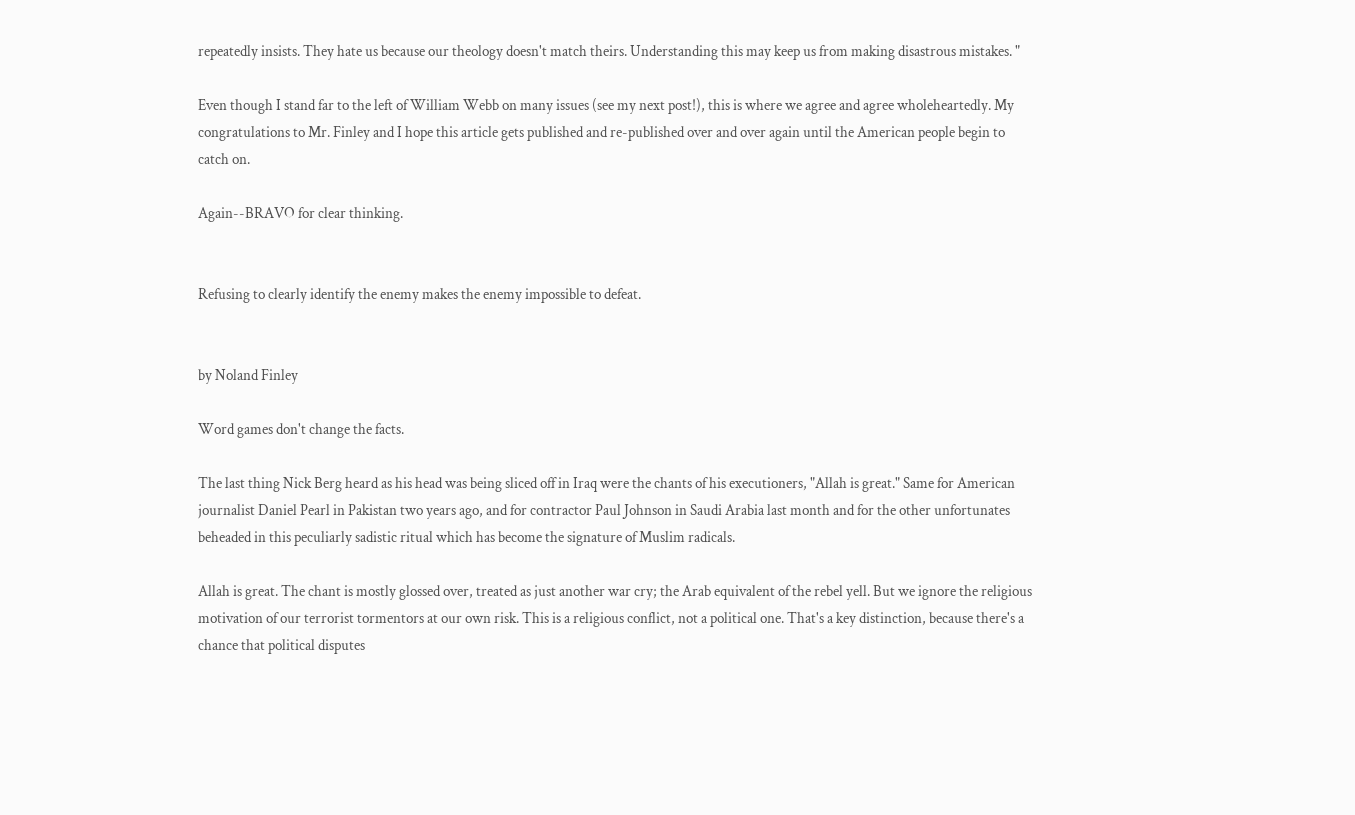repeatedly insists. They hate us because our theology doesn't match theirs. Understanding this may keep us from making disastrous mistakes. "

Even though I stand far to the left of William Webb on many issues (see my next post!), this is where we agree and agree wholeheartedly. My congratulations to Mr. Finley and I hope this article gets published and re-published over and over again until the American people begin to catch on.

Again--BRAVO for clear thinking.


Refusing to clearly identify the enemy makes the enemy impossible to defeat.


by Noland Finley

Word games don't change the facts.

The last thing Nick Berg heard as his head was being sliced off in Iraq were the chants of his executioners, "Allah is great." Same for American journalist Daniel Pearl in Pakistan two years ago, and for contractor Paul Johnson in Saudi Arabia last month and for the other unfortunates beheaded in this peculiarly sadistic ritual which has become the signature of Muslim radicals.

Allah is great. The chant is mostly glossed over, treated as just another war cry; the Arab equivalent of the rebel yell. But we ignore the religious motivation of our terrorist tormentors at our own risk. This is a religious conflict, not a political one. That's a key distinction, because there's a chance that political disputes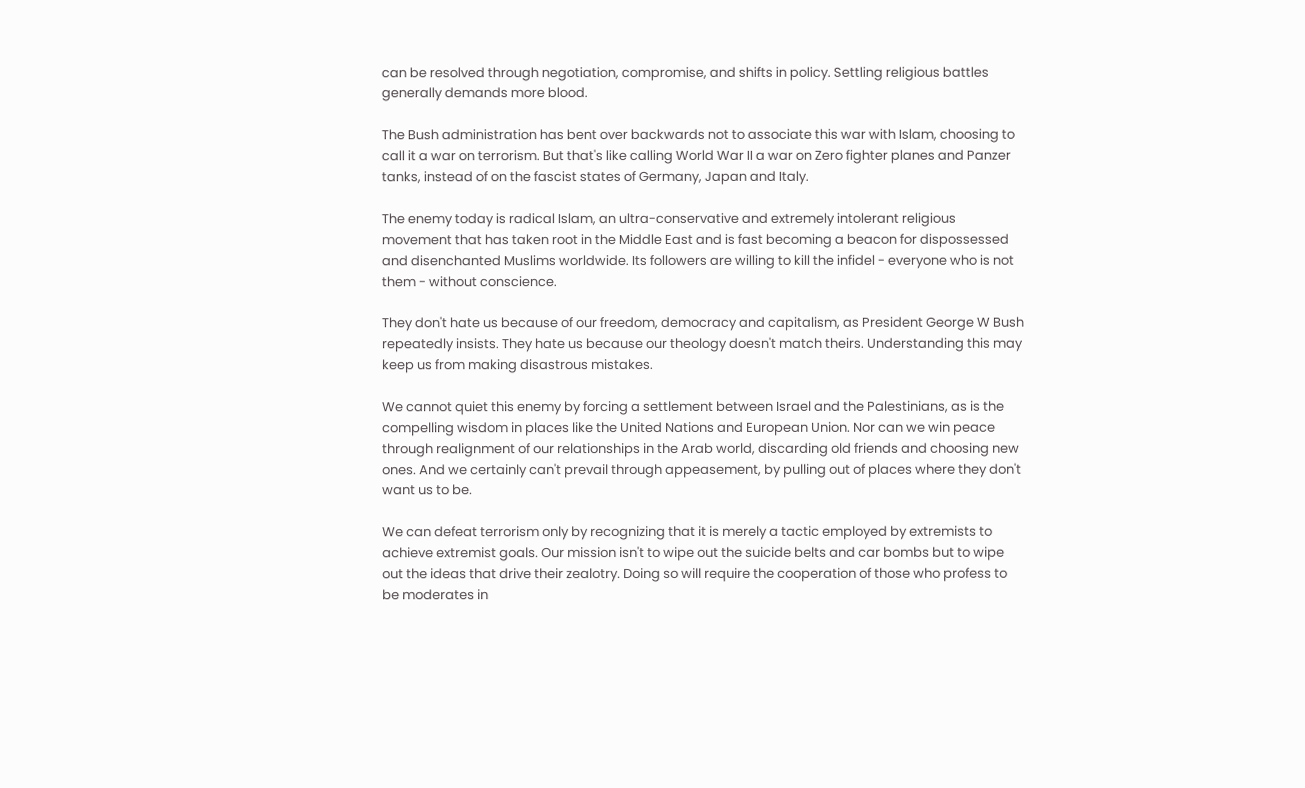can be resolved through negotiation, compromise, and shifts in policy. Settling religious battles generally demands more blood.

The Bush administration has bent over backwards not to associate this war with Islam, choosing to call it a war on terrorism. But that's like calling World War II a war on Zero fighter planes and Panzer tanks, instead of on the fascist states of Germany, Japan and Italy.

The enemy today is radical Islam, an ultra-conservative and extremely intolerant religious movement that has taken root in the Middle East and is fast becoming a beacon for dispossessed and disenchanted Muslims worldwide. Its followers are willing to kill the infidel - everyone who is not them - without conscience.

They don't hate us because of our freedom, democracy and capitalism, as President George W Bush repeatedly insists. They hate us because our theology doesn't match theirs. Understanding this may keep us from making disastrous mistakes.

We cannot quiet this enemy by forcing a settlement between Israel and the Palestinians, as is the compelling wisdom in places like the United Nations and European Union. Nor can we win peace through realignment of our relationships in the Arab world, discarding old friends and choosing new ones. And we certainly can't prevail through appeasement, by pulling out of places where they don't want us to be.

We can defeat terrorism only by recognizing that it is merely a tactic employed by extremists to achieve extremist goals. Our mission isn't to wipe out the suicide belts and car bombs but to wipe out the ideas that drive their zealotry. Doing so will require the cooperation of those who profess to be moderates in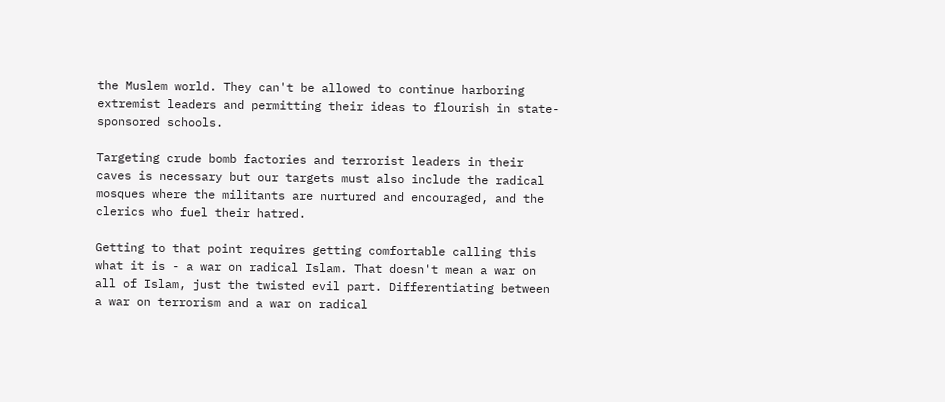the Muslem world. They can't be allowed to continue harboring extremist leaders and permitting their ideas to flourish in state-sponsored schools.

Targeting crude bomb factories and terrorist leaders in their caves is necessary but our targets must also include the radical mosques where the militants are nurtured and encouraged, and the clerics who fuel their hatred.

Getting to that point requires getting comfortable calling this what it is - a war on radical Islam. That doesn't mean a war on all of Islam, just the twisted evil part. Differentiating between a war on terrorism and a war on radical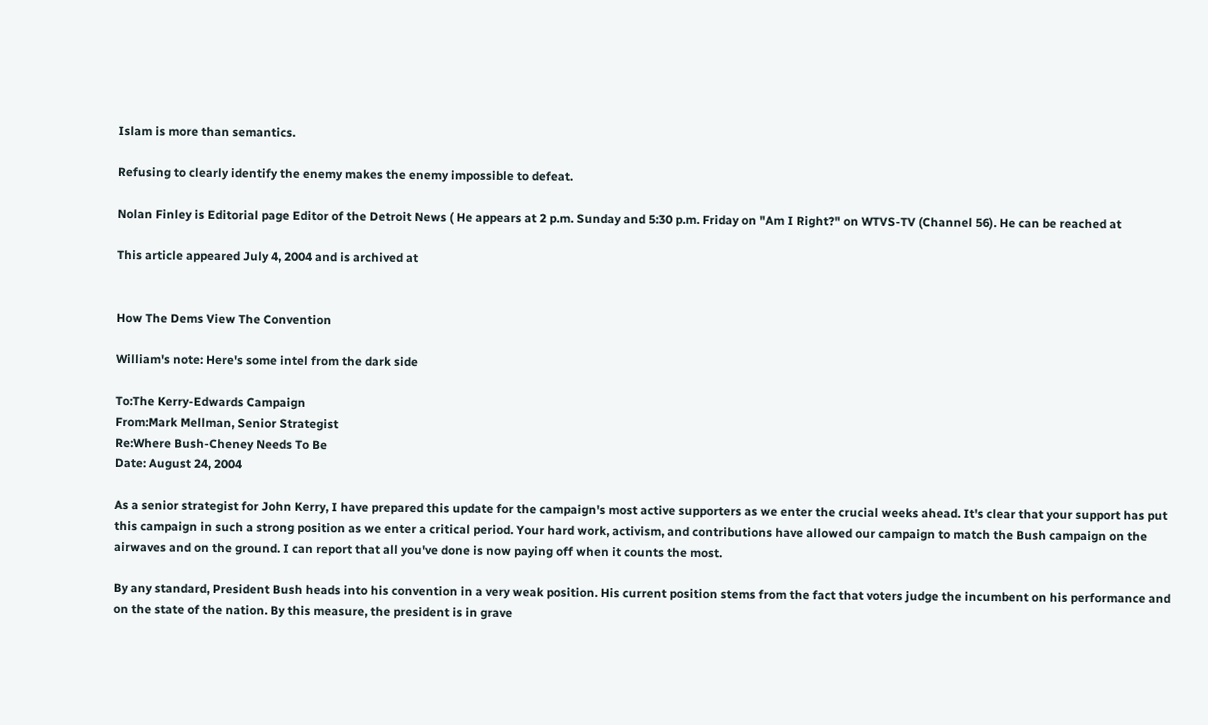Islam is more than semantics.

Refusing to clearly identify the enemy makes the enemy impossible to defeat.

Nolan Finley is Editorial page Editor of the Detroit News ( He appears at 2 p.m. Sunday and 5:30 p.m. Friday on "Am I Right?" on WTVS-TV (Channel 56). He can be reached at

This article appeared July 4, 2004 and is archived at


How The Dems View The Convention

William's note: Here's some intel from the dark side

To:The Kerry-Edwards Campaign
From:Mark Mellman, Senior Strategist
Re:Where Bush-Cheney Needs To Be
Date: August 24, 2004

As a senior strategist for John Kerry, I have prepared this update for the campaign's most active supporters as we enter the crucial weeks ahead. It's clear that your support has put this campaign in such a strong position as we enter a critical period. Your hard work, activism, and contributions have allowed our campaign to match the Bush campaign on the airwaves and on the ground. I can report that all you've done is now paying off when it counts the most.

By any standard, President Bush heads into his convention in a very weak position. His current position stems from the fact that voters judge the incumbent on his performance and on the state of the nation. By this measure, the president is in grave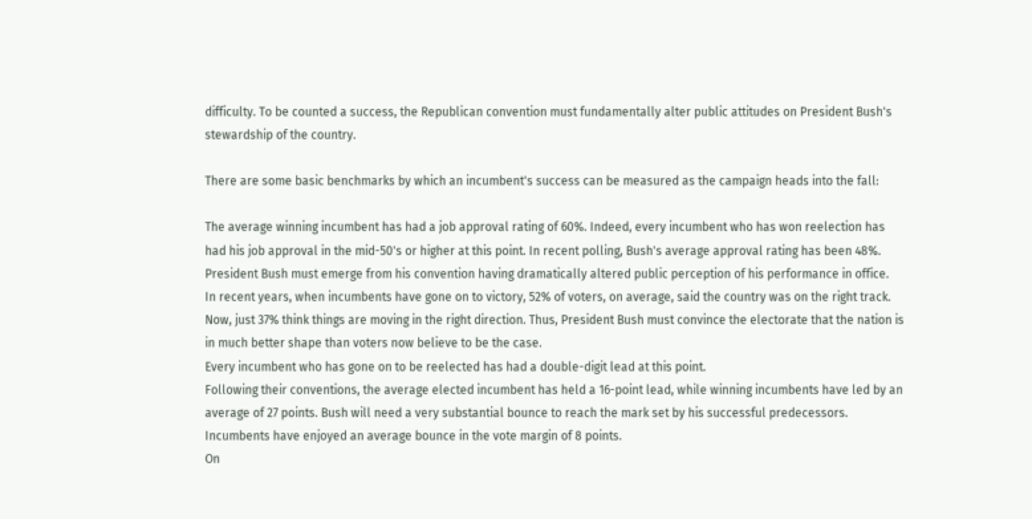difficulty. To be counted a success, the Republican convention must fundamentally alter public attitudes on President Bush's stewardship of the country.

There are some basic benchmarks by which an incumbent's success can be measured as the campaign heads into the fall:

The average winning incumbent has had a job approval rating of 60%. Indeed, every incumbent who has won reelection has had his job approval in the mid-50's or higher at this point. In recent polling, Bush's average approval rating has been 48%. President Bush must emerge from his convention having dramatically altered public perception of his performance in office.
In recent years, when incumbents have gone on to victory, 52% of voters, on average, said the country was on the right track. Now, just 37% think things are moving in the right direction. Thus, President Bush must convince the electorate that the nation is in much better shape than voters now believe to be the case.
Every incumbent who has gone on to be reelected has had a double-digit lead at this point.
Following their conventions, the average elected incumbent has held a 16-point lead, while winning incumbents have led by an average of 27 points. Bush will need a very substantial bounce to reach the mark set by his successful predecessors.
Incumbents have enjoyed an average bounce in the vote margin of 8 points.
On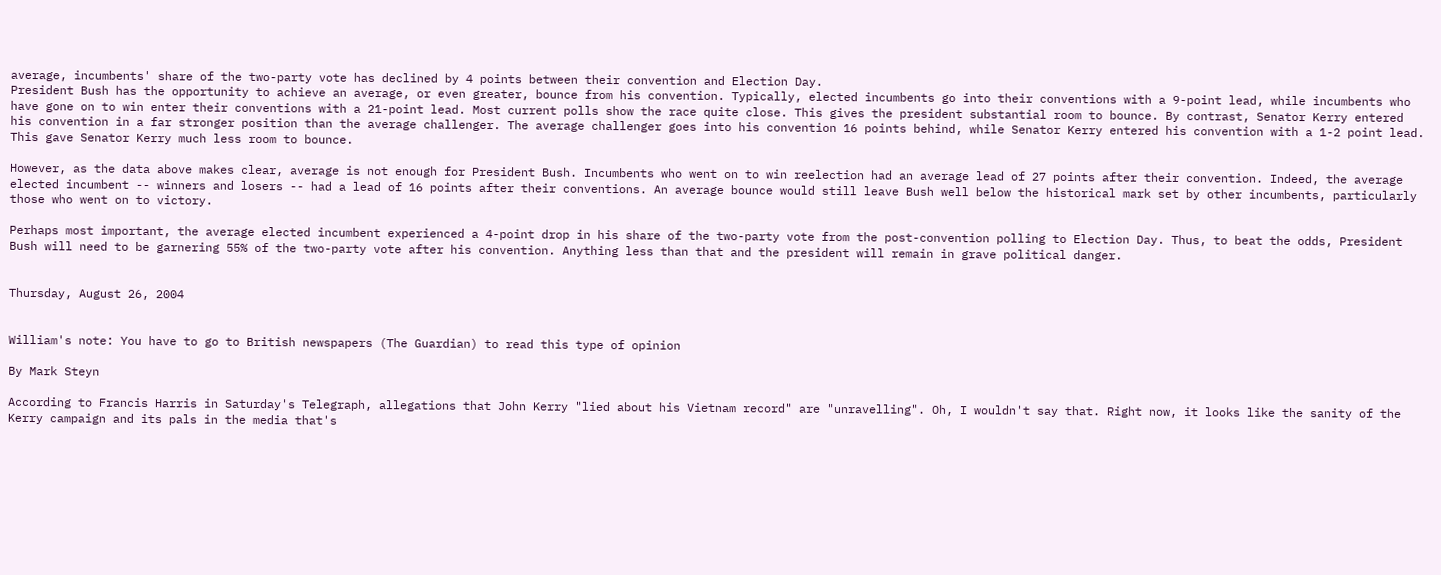average, incumbents' share of the two-party vote has declined by 4 points between their convention and Election Day.
President Bush has the opportunity to achieve an average, or even greater, bounce from his convention. Typically, elected incumbents go into their conventions with a 9-point lead, while incumbents who have gone on to win enter their conventions with a 21-point lead. Most current polls show the race quite close. This gives the president substantial room to bounce. By contrast, Senator Kerry entered his convention in a far stronger position than the average challenger. The average challenger goes into his convention 16 points behind, while Senator Kerry entered his convention with a 1-2 point lead. This gave Senator Kerry much less room to bounce.

However, as the data above makes clear, average is not enough for President Bush. Incumbents who went on to win reelection had an average lead of 27 points after their convention. Indeed, the average elected incumbent -- winners and losers -- had a lead of 16 points after their conventions. An average bounce would still leave Bush well below the historical mark set by other incumbents, particularly those who went on to victory.

Perhaps most important, the average elected incumbent experienced a 4-point drop in his share of the two-party vote from the post-convention polling to Election Day. Thus, to beat the odds, President Bush will need to be garnering 55% of the two-party vote after his convention. Anything less than that and the president will remain in grave political danger.


Thursday, August 26, 2004


William's note: You have to go to British newspapers (The Guardian) to read this type of opinion

By Mark Steyn

According to Francis Harris in Saturday's Telegraph, allegations that John Kerry "lied about his Vietnam record" are "unravelling". Oh, I wouldn't say that. Right now, it looks like the sanity of the Kerry campaign and its pals in the media that's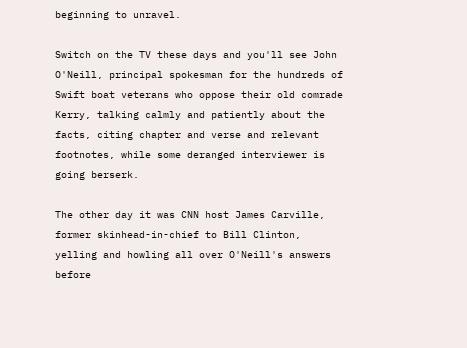beginning to unravel.

Switch on the TV these days and you'll see John O'Neill, principal spokesman for the hundreds of Swift boat veterans who oppose their old comrade Kerry, talking calmly and patiently about the facts, citing chapter and verse and relevant footnotes, while some deranged interviewer is going berserk.

The other day it was CNN host James Carville, former skinhead-in-chief to Bill Clinton, yelling and howling all over O'Neill's answers before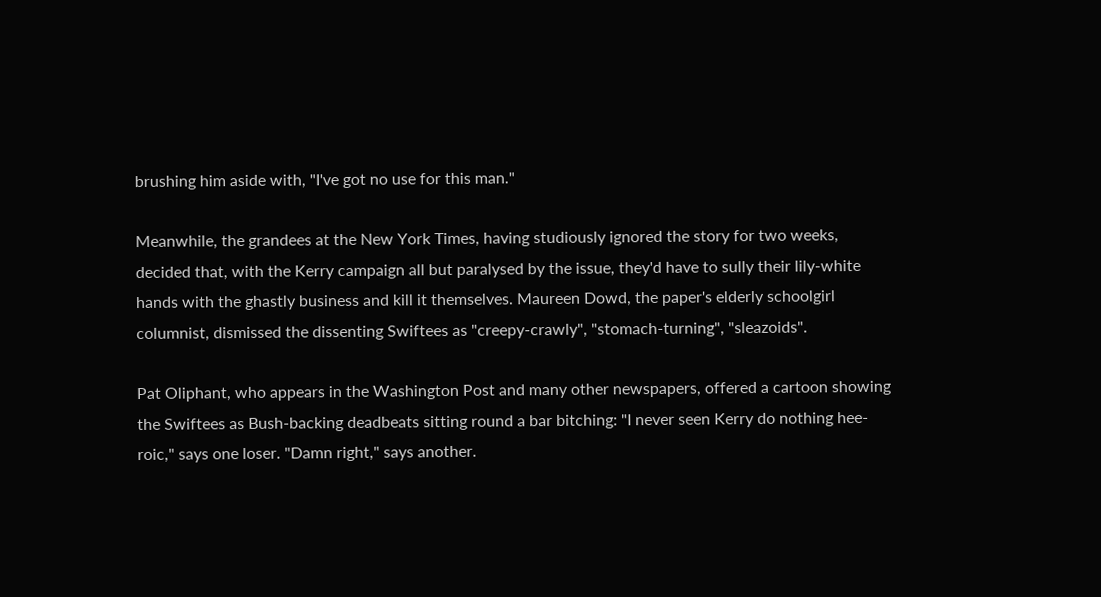brushing him aside with, "I've got no use for this man."

Meanwhile, the grandees at the New York Times, having studiously ignored the story for two weeks, decided that, with the Kerry campaign all but paralysed by the issue, they'd have to sully their lily-white hands with the ghastly business and kill it themselves. Maureen Dowd, the paper's elderly schoolgirl columnist, dismissed the dissenting Swiftees as "creepy-crawly", "stomach-turning", "sleazoids".

Pat Oliphant, who appears in the Washington Post and many other newspapers, offered a cartoon showing the Swiftees as Bush-backing deadbeats sitting round a bar bitching: "I never seen Kerry do nothing hee-roic," says one loser. "Damn right," says another.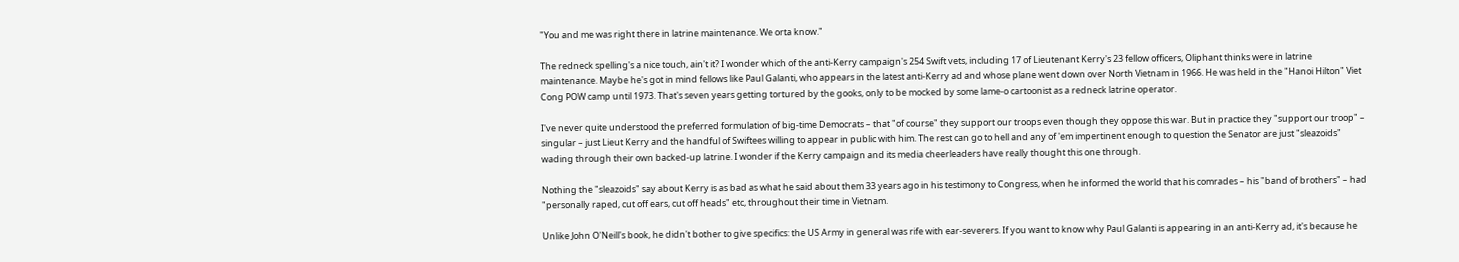"You and me was right there in latrine maintenance. We orta know."

The redneck spelling's a nice touch, ain't it? I wonder which of the anti-Kerry campaign's 254 Swift vets, including 17 of Lieutenant Kerry's 23 fellow officers, Oliphant thinks were in latrine maintenance. Maybe he's got in mind fellows like Paul Galanti, who appears in the latest anti-Kerry ad and whose plane went down over North Vietnam in 1966. He was held in the "Hanoi Hilton" Viet Cong POW camp until 1973. That's seven years getting tortured by the gooks, only to be mocked by some lame-o cartoonist as a redneck latrine operator.

I've never quite understood the preferred formulation of big-time Democrats – that "of course" they support our troops even though they oppose this war. But in practice they "support our troop" – singular – just Lieut Kerry and the handful of Swiftees willing to appear in public with him. The rest can go to hell and any of 'em impertinent enough to question the Senator are just "sleazoids" wading through their own backed-up latrine. I wonder if the Kerry campaign and its media cheerleaders have really thought this one through.

Nothing the "sleazoids" say about Kerry is as bad as what he said about them 33 years ago in his testimony to Congress, when he informed the world that his comrades – his "band of brothers" – had "personally raped, cut off ears, cut off heads" etc, throughout their time in Vietnam.

Unlike John O'Neill's book, he didn't bother to give specifics: the US Army in general was rife with ear-severers. If you want to know why Paul Galanti is appearing in an anti-Kerry ad, it's because he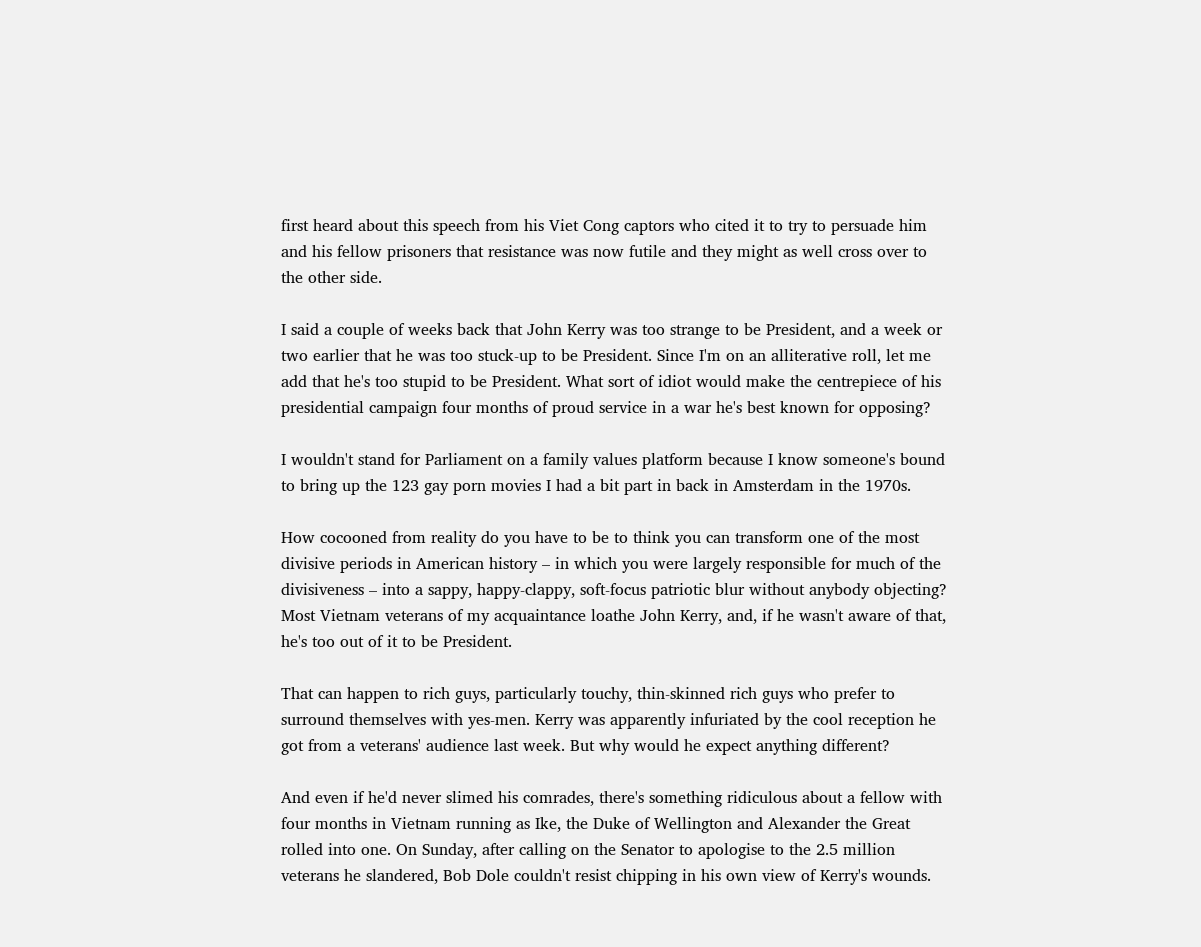first heard about this speech from his Viet Cong captors who cited it to try to persuade him and his fellow prisoners that resistance was now futile and they might as well cross over to the other side.

I said a couple of weeks back that John Kerry was too strange to be President, and a week or two earlier that he was too stuck-up to be President. Since I'm on an alliterative roll, let me add that he's too stupid to be President. What sort of idiot would make the centrepiece of his presidential campaign four months of proud service in a war he's best known for opposing?

I wouldn't stand for Parliament on a family values platform because I know someone's bound to bring up the 123 gay porn movies I had a bit part in back in Amsterdam in the 1970s.

How cocooned from reality do you have to be to think you can transform one of the most divisive periods in American history – in which you were largely responsible for much of the divisiveness – into a sappy, happy-clappy, soft-focus patriotic blur without anybody objecting? Most Vietnam veterans of my acquaintance loathe John Kerry, and, if he wasn't aware of that, he's too out of it to be President.

That can happen to rich guys, particularly touchy, thin-skinned rich guys who prefer to surround themselves with yes-men. Kerry was apparently infuriated by the cool reception he got from a veterans' audience last week. But why would he expect anything different?

And even if he'd never slimed his comrades, there's something ridiculous about a fellow with four months in Vietnam running as Ike, the Duke of Wellington and Alexander the Great rolled into one. On Sunday, after calling on the Senator to apologise to the 2.5 million veterans he slandered, Bob Dole couldn't resist chipping in his own view of Kerry's wounds.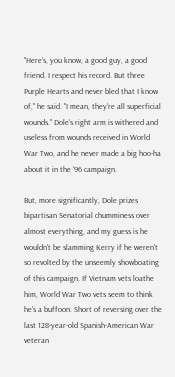"Here's, you know, a good guy, a good friend. I respect his record. But three Purple Hearts and never bled that I know of," he said. "I mean, they're all superficial wounds." Dole's right arm is withered and useless from wounds received in World War Two, and he never made a big hoo-ha about it in the '96 campaign.

But, more significantly, Dole prizes bipartisan Senatorial chumminess over almost everything, and my guess is he wouldn't be slamming Kerry if he weren't so revolted by the unseemly showboating of this campaign. If Vietnam vets loathe him, World War Two vets seem to think he's a buffoon. Short of reversing over the last 128-year-old Spanish-American War veteran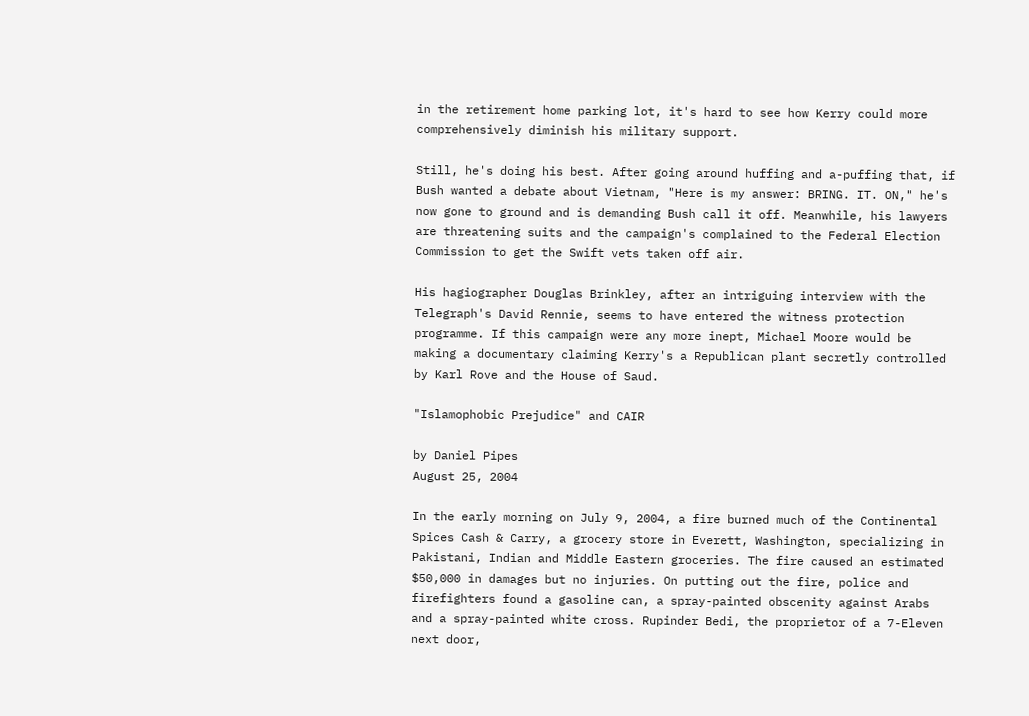in the retirement home parking lot, it's hard to see how Kerry could more comprehensively diminish his military support.

Still, he's doing his best. After going around huffing and a-puffing that, if Bush wanted a debate about Vietnam, "Here is my answer: BRING. IT. ON," he's now gone to ground and is demanding Bush call it off. Meanwhile, his lawyers are threatening suits and the campaign's complained to the Federal Election Commission to get the Swift vets taken off air.

His hagiographer Douglas Brinkley, after an intriguing interview with the Telegraph's David Rennie, seems to have entered the witness protection programme. If this campaign were any more inept, Michael Moore would be making a documentary claiming Kerry's a Republican plant secretly controlled by Karl Rove and the House of Saud.

"Islamophobic Prejudice" and CAIR

by Daniel Pipes
August 25, 2004

In the early morning on July 9, 2004, a fire burned much of the Continental Spices Cash & Carry, a grocery store in Everett, Washington, specializing in Pakistani, Indian and Middle Eastern groceries. The fire caused an estimated $50,000 in damages but no injuries. On putting out the fire, police and firefighters found a gasoline can, a spray-painted obscenity against Arabs and a spray-painted white cross. Rupinder Bedi, the proprietor of a 7-Eleven next door,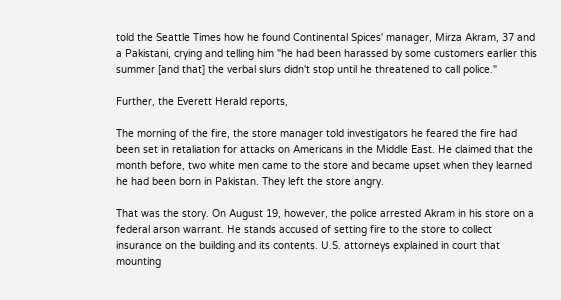told the Seattle Times how he found Continental Spices' manager, Mirza Akram, 37 and a Pakistani, crying and telling him "he had been harassed by some customers earlier this summer [and that] the verbal slurs didn't stop until he threatened to call police."

Further, the Everett Herald reports,

The morning of the fire, the store manager told investigators he feared the fire had been set in retaliation for attacks on Americans in the Middle East. He claimed that the month before, two white men came to the store and became upset when they learned he had been born in Pakistan. They left the store angry.

That was the story. On August 19, however, the police arrested Akram in his store on a federal arson warrant. He stands accused of setting fire to the store to collect insurance on the building and its contents. U.S. attorneys explained in court that mounting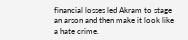financial losses led Akram to stage an arson and then make it look like a hate crime.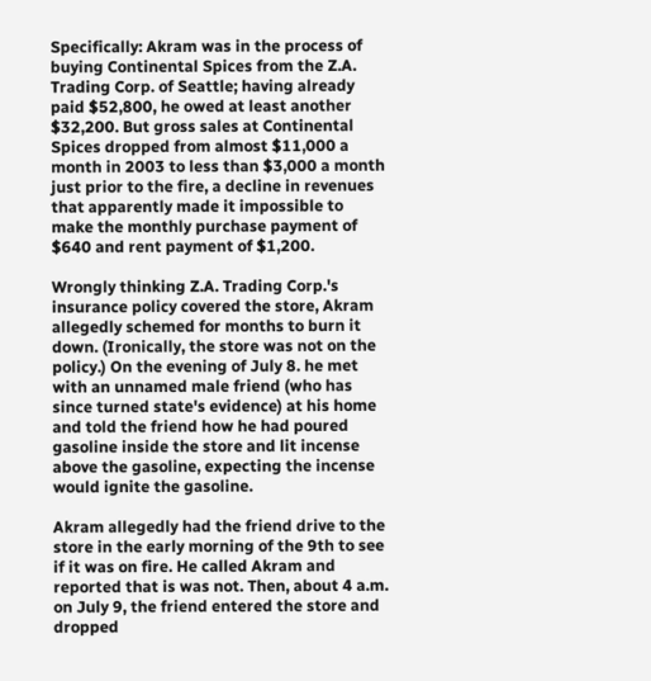Specifically: Akram was in the process of buying Continental Spices from the Z.A. Trading Corp. of Seattle; having already paid $52,800, he owed at least another $32,200. But gross sales at Continental Spices dropped from almost $11,000 a month in 2003 to less than $3,000 a month just prior to the fire, a decline in revenues that apparently made it impossible to make the monthly purchase payment of $640 and rent payment of $1,200.

Wrongly thinking Z.A. Trading Corp.'s insurance policy covered the store, Akram allegedly schemed for months to burn it down. (Ironically, the store was not on the policy.) On the evening of July 8. he met with an unnamed male friend (who has since turned state's evidence) at his home and told the friend how he had poured gasoline inside the store and lit incense above the gasoline, expecting the incense would ignite the gasoline.

Akram allegedly had the friend drive to the store in the early morning of the 9th to see if it was on fire. He called Akram and reported that is was not. Then, about 4 a.m. on July 9, the friend entered the store and dropped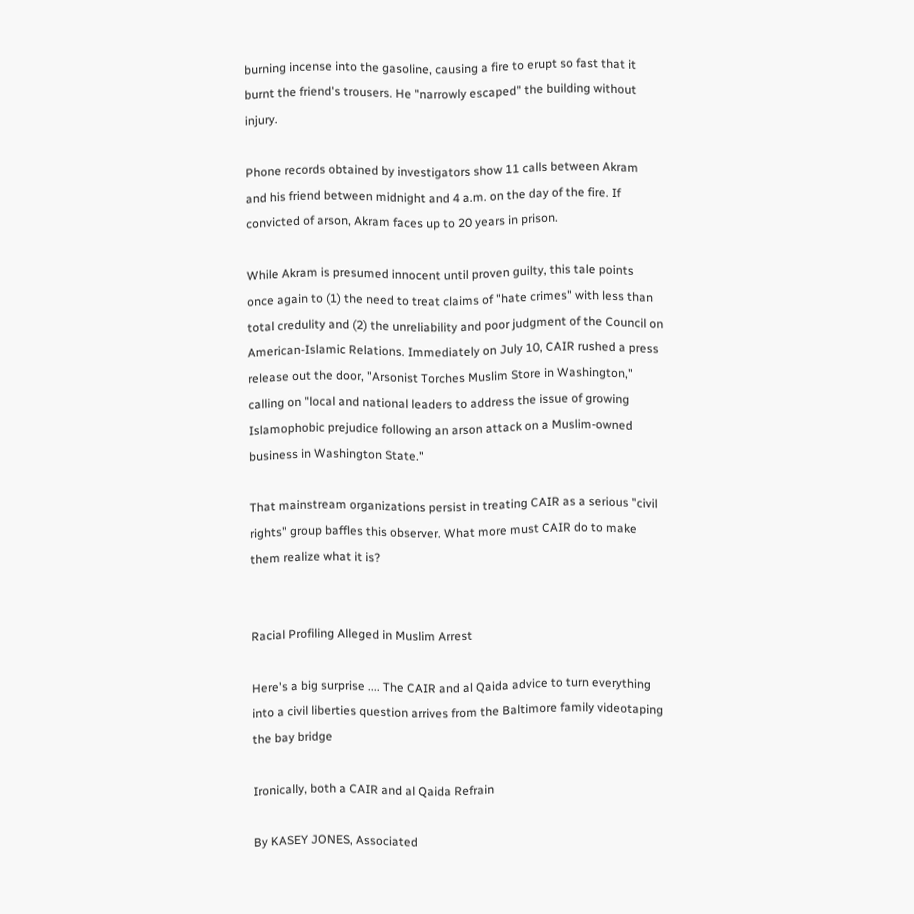burning incense into the gasoline, causing a fire to erupt so fast that it burnt the friend's trousers. He "narrowly escaped" the building without injury.

Phone records obtained by investigators show 11 calls between Akram and his friend between midnight and 4 a.m. on the day of the fire. If convicted of arson, Akram faces up to 20 years in prison.

While Akram is presumed innocent until proven guilty, this tale points once again to (1) the need to treat claims of "hate crimes" with less than total credulity and (2) the unreliability and poor judgment of the Council on American-Islamic Relations. Immediately on July 10, CAIR rushed a press release out the door, "Arsonist Torches Muslim Store in Washington," calling on "local and national leaders to address the issue of growing Islamophobic prejudice following an arson attack on a Muslim-owned business in Washington State."

That mainstream organizations persist in treating CAIR as a serious "civil rights" group baffles this observer. What more must CAIR do to make them realize what it is?


Racial Profiling Alleged in Muslim Arrest

Here's a big surprise .... The CAIR and al Qaida advice to turn everything into a civil liberties question arrives from the Baltimore family videotaping the bay bridge

Ironically, both a CAIR and al Qaida Refrain

By KASEY JONES, Associated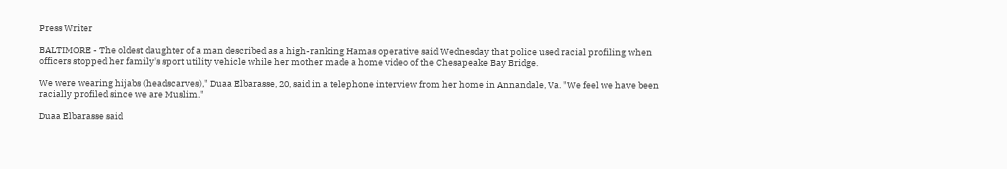Press Writer

BALTIMORE - The oldest daughter of a man described as a high-ranking Hamas operative said Wednesday that police used racial profiling when officers stopped her family's sport utility vehicle while her mother made a home video of the Chesapeake Bay Bridge.

We were wearing hijabs (headscarves)," Duaa Elbarasse, 20, said in a telephone interview from her home in Annandale, Va. "We feel we have been racially profiled since we are Muslim."

Duaa Elbarasse said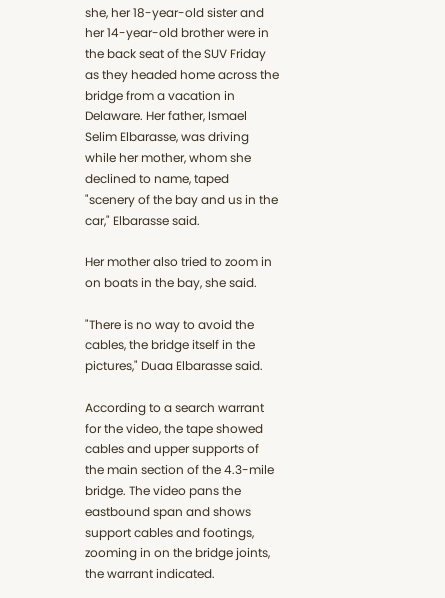she, her 18-year-old sister and her 14-year-old brother were in the back seat of the SUV Friday as they headed home across the bridge from a vacation in Delaware. Her father, Ismael Selim Elbarasse, was driving while her mother, whom she declined to name, taped "scenery of the bay and us in the car," Elbarasse said.

Her mother also tried to zoom in on boats in the bay, she said.

"There is no way to avoid the cables, the bridge itself in the pictures," Duaa Elbarasse said.

According to a search warrant for the video, the tape showed cables and upper supports of the main section of the 4.3-mile bridge. The video pans the eastbound span and shows support cables and footings, zooming in on the bridge joints, the warrant indicated.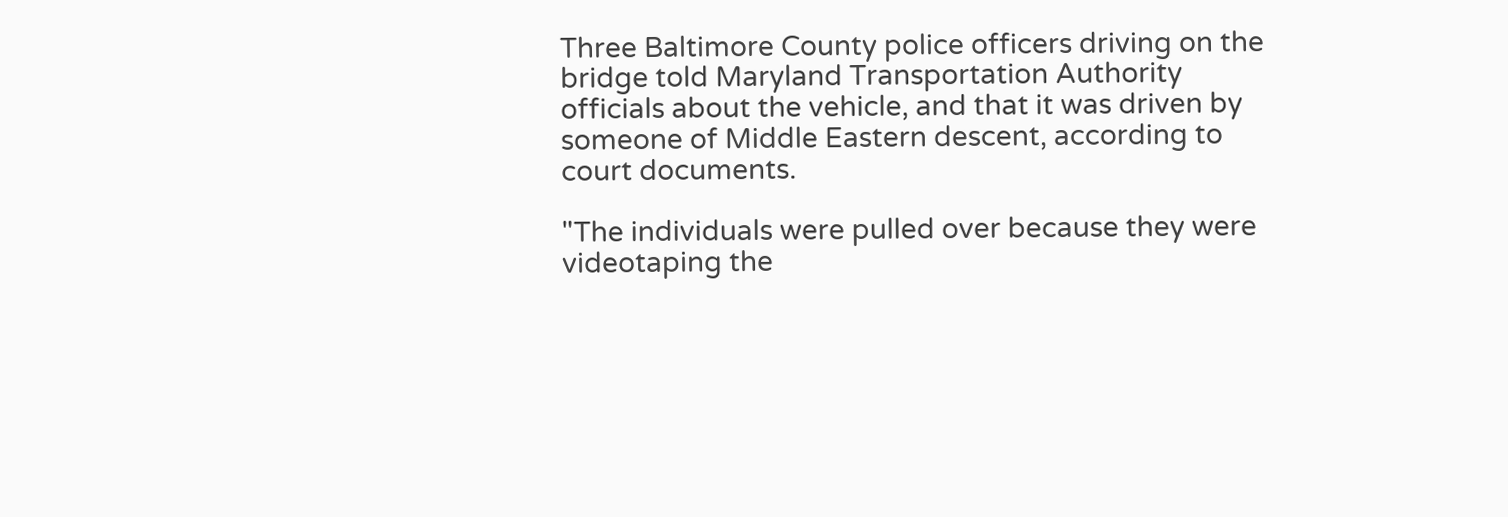Three Baltimore County police officers driving on the bridge told Maryland Transportation Authority officials about the vehicle, and that it was driven by someone of Middle Eastern descent, according to court documents.

"The individuals were pulled over because they were videotaping the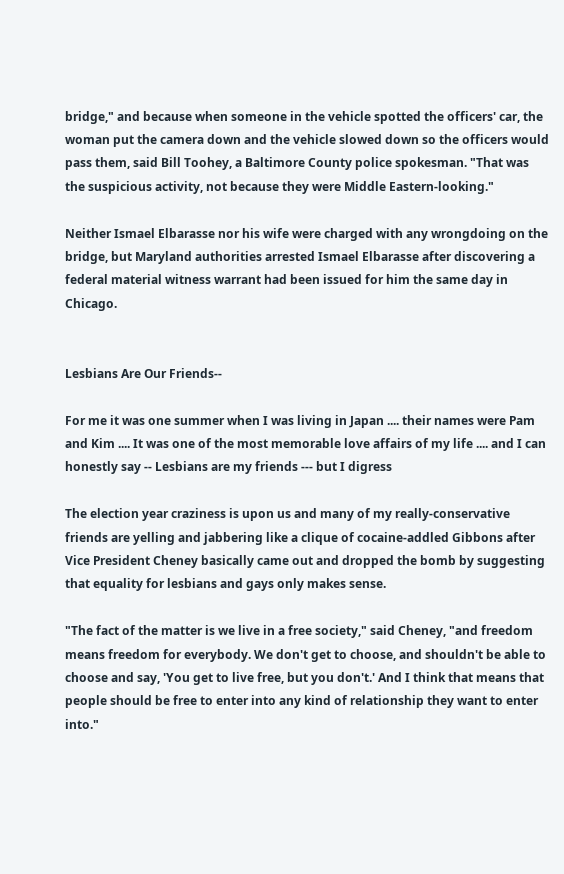bridge," and because when someone in the vehicle spotted the officers' car, the woman put the camera down and the vehicle slowed down so the officers would pass them, said Bill Toohey, a Baltimore County police spokesman. "That was the suspicious activity, not because they were Middle Eastern-looking."

Neither Ismael Elbarasse nor his wife were charged with any wrongdoing on the bridge, but Maryland authorities arrested Ismael Elbarasse after discovering a federal material witness warrant had been issued for him the same day in Chicago.


Lesbians Are Our Friends--

For me it was one summer when I was living in Japan .... their names were Pam and Kim .... It was one of the most memorable love affairs of my life .... and I can honestly say -- Lesbians are my friends --- but I digress

The election year craziness is upon us and many of my really-conservative friends are yelling and jabbering like a clique of cocaine-addled Gibbons after Vice President Cheney basically came out and dropped the bomb by suggesting that equality for lesbians and gays only makes sense.

"The fact of the matter is we live in a free society," said Cheney, "and freedom means freedom for everybody. We don't get to choose, and shouldn't be able to choose and say, 'You get to live free, but you don't.' And I think that means that people should be free to enter into any kind of relationship they want to enter into."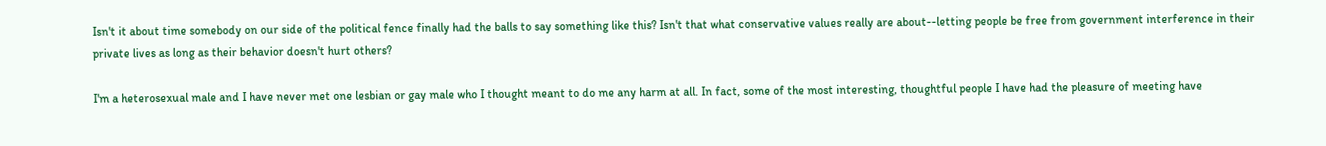Isn't it about time somebody on our side of the political fence finally had the balls to say something like this? Isn't that what conservative values really are about--letting people be free from government interference in their private lives as long as their behavior doesn't hurt others?

I'm a heterosexual male and I have never met one lesbian or gay male who I thought meant to do me any harm at all. In fact, some of the most interesting, thoughtful people I have had the pleasure of meeting have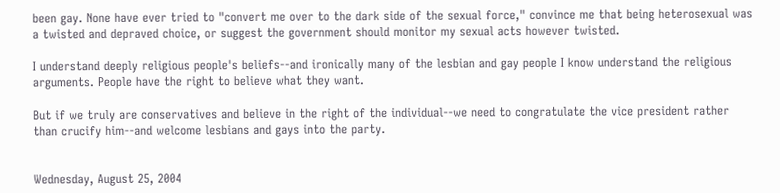been gay. None have ever tried to "convert me over to the dark side of the sexual force," convince me that being heterosexual was a twisted and depraved choice, or suggest the government should monitor my sexual acts however twisted.

I understand deeply religious people's beliefs--and ironically many of the lesbian and gay people I know understand the religious arguments. People have the right to believe what they want.

But if we truly are conservatives and believe in the right of the individual--we need to congratulate the vice president rather than crucify him--and welcome lesbians and gays into the party.


Wednesday, August 25, 2004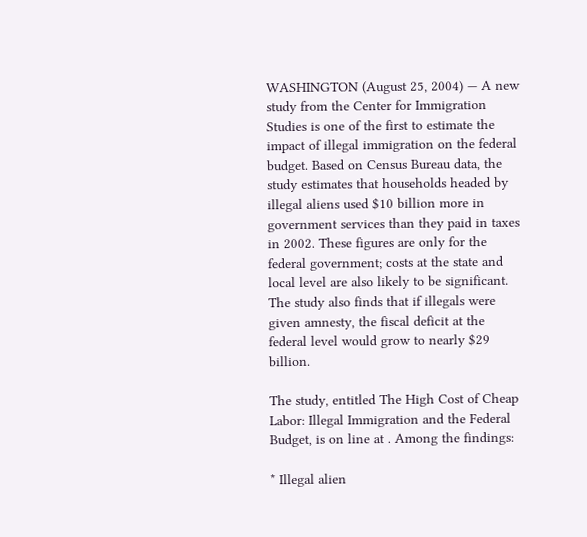WASHINGTON (August 25, 2004) — A new study from the Center for Immigration Studies is one of the first to estimate the impact of illegal immigration on the federal budget. Based on Census Bureau data, the study estimates that households headed by illegal aliens used $10 billion more in government services than they paid in taxes in 2002. These figures are only for the federal government; costs at the state and local level are also likely to be significant. The study also finds that if illegals were given amnesty, the fiscal deficit at the federal level would grow to nearly $29 billion.

The study, entitled The High Cost of Cheap Labor: Illegal Immigration and the Federal Budget, is on line at . Among the findings:

* Illegal alien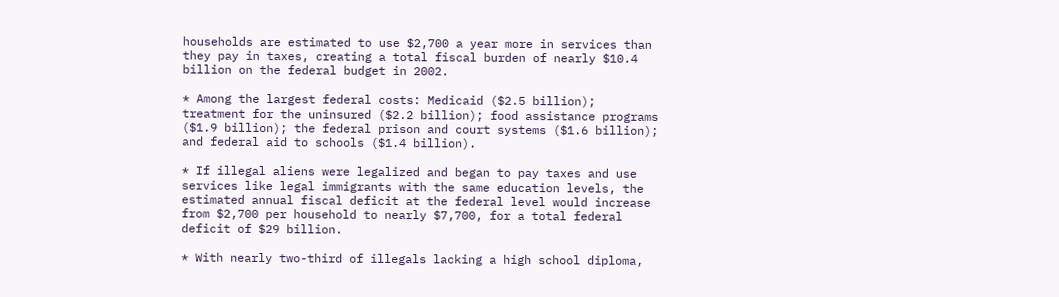households are estimated to use $2,700 a year more in services than they pay in taxes, creating a total fiscal burden of nearly $10.4 billion on the federal budget in 2002.

* Among the largest federal costs: Medicaid ($2.5 billion); treatment for the uninsured ($2.2 billion); food assistance programs ($1.9 billion); the federal prison and court systems ($1.6 billion); and federal aid to schools ($1.4 billion).

* If illegal aliens were legalized and began to pay taxes and use services like legal immigrants with the same education levels, the estimated annual fiscal deficit at the federal level would increase from $2,700 per household to nearly $7,700, for a total federal deficit of $29 billion.

* With nearly two-third of illegals lacking a high school diploma,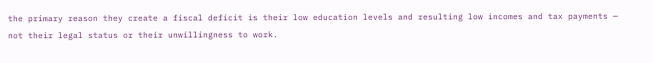the primary reason they create a fiscal deficit is their low education levels and resulting low incomes and tax payments — not their legal status or their unwillingness to work.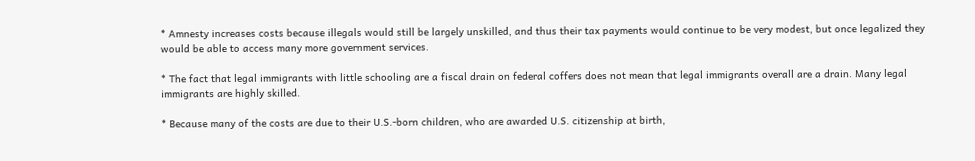* Amnesty increases costs because illegals would still be largely unskilled, and thus their tax payments would continue to be very modest, but once legalized they would be able to access many more government services.

* The fact that legal immigrants with little schooling are a fiscal drain on federal coffers does not mean that legal immigrants overall are a drain. Many legal immigrants are highly skilled.

* Because many of the costs are due to their U.S.-born children, who are awarded U.S. citizenship at birth,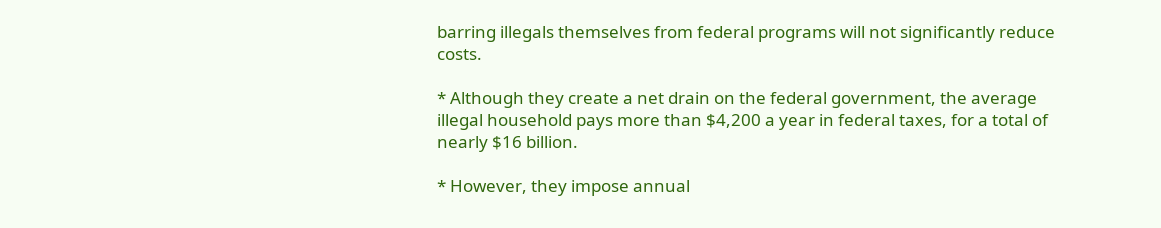barring illegals themselves from federal programs will not significantly reduce costs.

* Although they create a net drain on the federal government, the average illegal household pays more than $4,200 a year in federal taxes, for a total of nearly $16 billion.

* However, they impose annual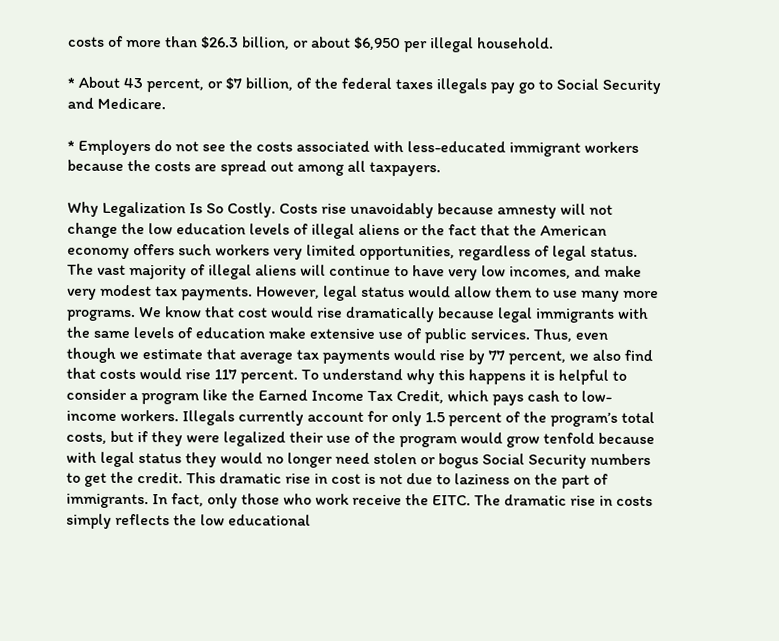costs of more than $26.3 billion, or about $6,950 per illegal household.

* About 43 percent, or $7 billion, of the federal taxes illegals pay go to Social Security and Medicare.

* Employers do not see the costs associated with less-educated immigrant workers because the costs are spread out among all taxpayers.

Why Legalization Is So Costly. Costs rise unavoidably because amnesty will not change the low education levels of illegal aliens or the fact that the American economy offers such workers very limited opportunities, regardless of legal status. The vast majority of illegal aliens will continue to have very low incomes, and make very modest tax payments. However, legal status would allow them to use many more programs. We know that cost would rise dramatically because legal immigrants with the same levels of education make extensive use of public services. Thus, even though we estimate that average tax payments would rise by 77 percent, we also find that costs would rise 117 percent. To understand why this happens it is helpful to consider a program like the Earned Income Tax Credit, which pays cash to low-income workers. Illegals currently account for only 1.5 percent of the program’s total costs, but if they were legalized their use of the program would grow tenfold because with legal status they would no longer need stolen or bogus Social Security numbers to get the credit. This dramatic rise in cost is not due to laziness on the part of immigrants. In fact, only those who work receive the EITC. The dramatic rise in costs simply reflects the low educational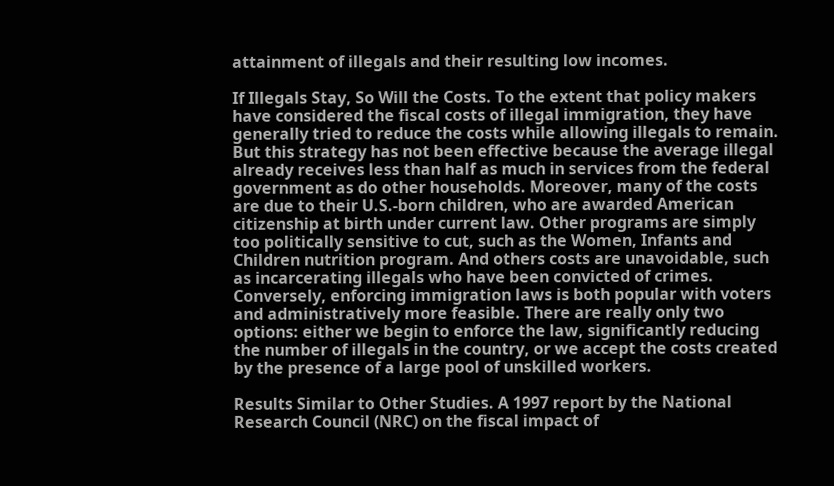attainment of illegals and their resulting low incomes.

If Illegals Stay, So Will the Costs. To the extent that policy makers have considered the fiscal costs of illegal immigration, they have generally tried to reduce the costs while allowing illegals to remain. But this strategy has not been effective because the average illegal already receives less than half as much in services from the federal government as do other households. Moreover, many of the costs are due to their U.S.-born children, who are awarded American citizenship at birth under current law. Other programs are simply too politically sensitive to cut, such as the Women, Infants and Children nutrition program. And others costs are unavoidable, such as incarcerating illegals who have been convicted of crimes. Conversely, enforcing immigration laws is both popular with voters and administratively more feasible. There are really only two options: either we begin to enforce the law, significantly reducing the number of illegals in the country, or we accept the costs created by the presence of a large pool of unskilled workers.

Results Similar to Other Studies. A 1997 report by the National Research Council (NRC) on the fiscal impact of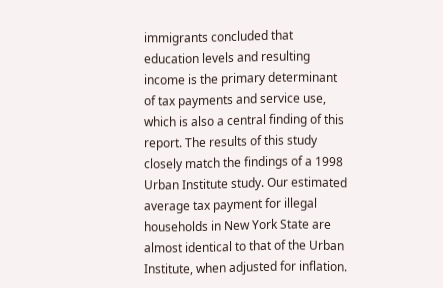immigrants concluded that education levels and resulting income is the primary determinant of tax payments and service use, which is also a central finding of this report. The results of this study closely match the findings of a 1998 Urban Institute study. Our estimated average tax payment for illegal households in New York State are almost identical to that of the Urban Institute, when adjusted for inflation.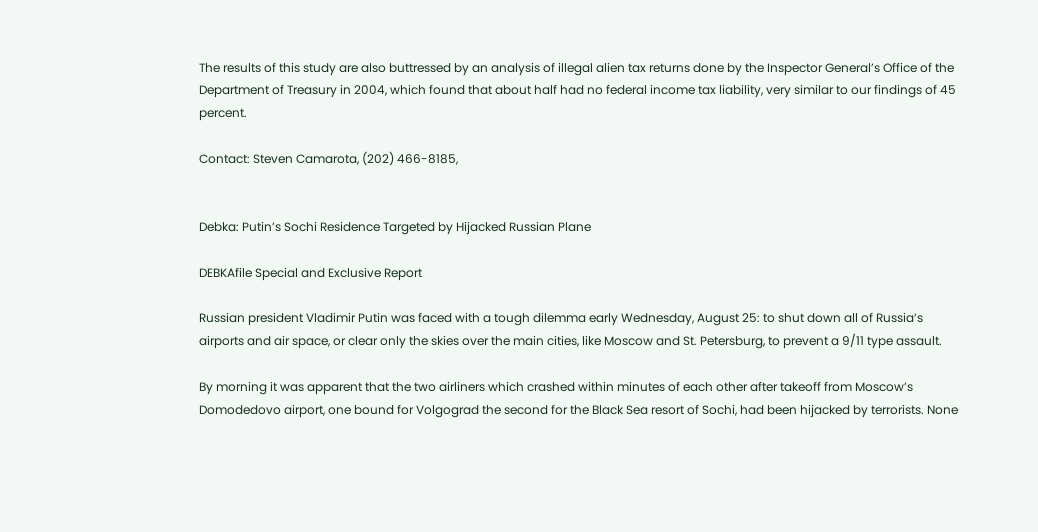The results of this study are also buttressed by an analysis of illegal alien tax returns done by the Inspector General’s Office of the Department of Treasury in 2004, which found that about half had no federal income tax liability, very similar to our findings of 45 percent.

Contact: Steven Camarota, (202) 466-8185,


Debka: Putin’s Sochi Residence Targeted by Hijacked Russian Plane

DEBKAfile Special and Exclusive Report

Russian president Vladimir Putin was faced with a tough dilemma early Wednesday, August 25: to shut down all of Russia’s airports and air space, or clear only the skies over the main cities, like Moscow and St. Petersburg, to prevent a 9/11 type assault.

By morning it was apparent that the two airliners which crashed within minutes of each other after takeoff from Moscow’s Domodedovo airport, one bound for Volgograd the second for the Black Sea resort of Sochi, had been hijacked by terrorists. None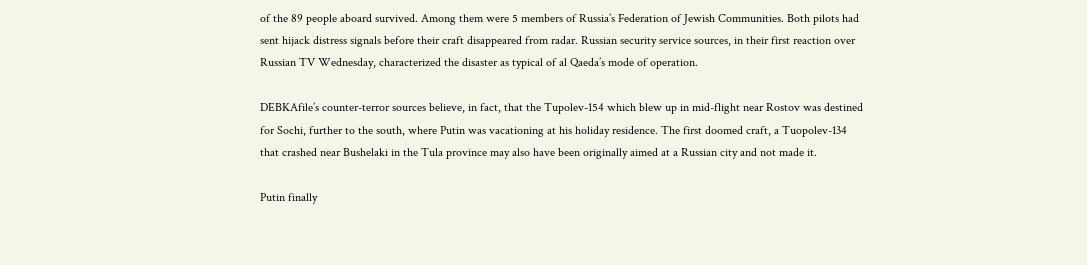of the 89 people aboard survived. Among them were 5 members of Russia’s Federation of Jewish Communities. Both pilots had sent hijack distress signals before their craft disappeared from radar. Russian security service sources, in their first reaction over Russian TV Wednesday, characterized the disaster as typical of al Qaeda’s mode of operation.

DEBKAfile’s counter-terror sources believe, in fact, that the Tupolev-154 which blew up in mid-flight near Rostov was destined for Sochi, further to the south, where Putin was vacationing at his holiday residence. The first doomed craft, a Tuopolev-134 that crashed near Bushelaki in the Tula province may also have been originally aimed at a Russian city and not made it.

Putin finally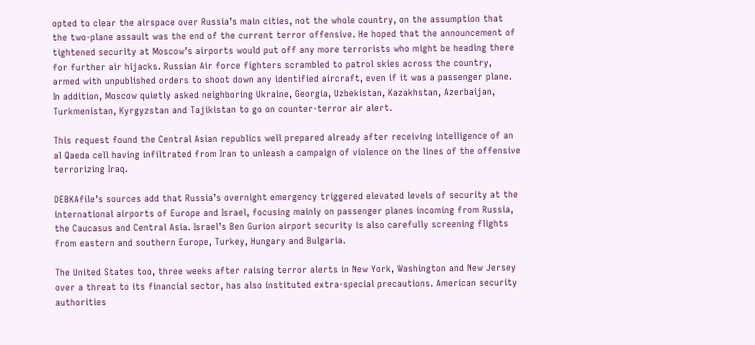opted to clear the airspace over Russia’s main cities, not the whole country, on the assumption that the two-plane assault was the end of the current terror offensive. He hoped that the announcement of tightened security at Moscow’s airports would put off any more terrorists who might be heading there for further air hijacks. Russian Air force fighters scrambled to patrol skies across the country, armed with unpublished orders to shoot down any identified aircraft, even if it was a passenger plane. In addition, Moscow quietly asked neighboring Ukraine, Georgia, Uzbekistan, Kazakhstan, Azerbaijan, Turkmenistan, Kyrgyzstan and Tajikistan to go on counter-terror air alert.

This request found the Central Asian republics well prepared already after receiving intelligence of an al Qaeda cell having infiltrated from Iran to unleash a campaign of violence on the lines of the offensive terrorizing Iraq.

DEBKAfile’s sources add that Russia’s overnight emergency triggered elevated levels of security at the international airports of Europe and Israel, focusing mainly on passenger planes incoming from Russia, the Caucasus and Central Asia. Israel’s Ben Gurion airport security is also carefully screening flights from eastern and southern Europe, Turkey, Hungary and Bulgaria.

The United States too, three weeks after raising terror alerts in New York, Washington and New Jersey over a threat to its financial sector, has also instituted extra-special precautions. American security authorities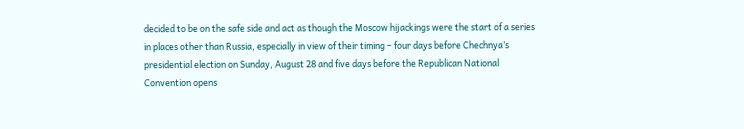decided to be on the safe side and act as though the Moscow hijackings were the start of a series in places other than Russia, especially in view of their timing – four days before Chechnya’s presidential election on Sunday, August 28 and five days before the Republican National Convention opens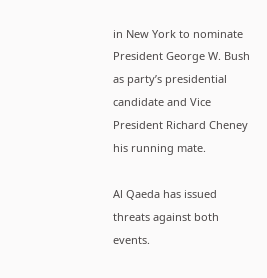in New York to nominate President George W. Bush as party’s presidential candidate and Vice President Richard Cheney his running mate.

Al Qaeda has issued threats against both events.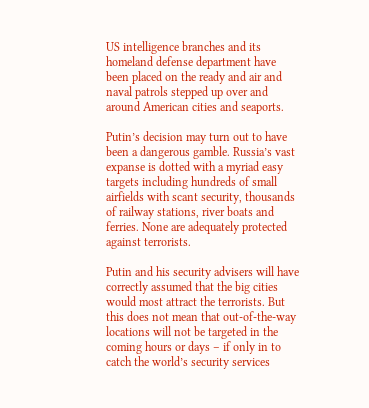US intelligence branches and its homeland defense department have been placed on the ready and air and naval patrols stepped up over and around American cities and seaports.

Putin’s decision may turn out to have been a dangerous gamble. Russia’s vast expanse is dotted with a myriad easy targets including hundreds of small airfields with scant security, thousands of railway stations, river boats and ferries. None are adequately protected against terrorists.

Putin and his security advisers will have correctly assumed that the big cities would most attract the terrorists. But this does not mean that out-of-the-way locations will not be targeted in the coming hours or days – if only in to catch the world’s security services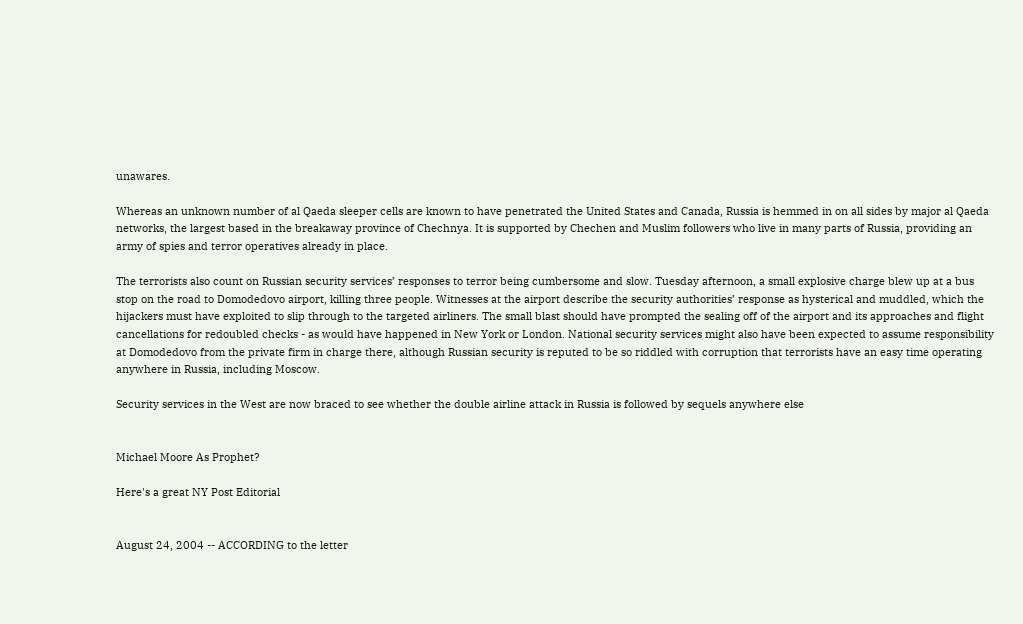unawares.

Whereas an unknown number of al Qaeda sleeper cells are known to have penetrated the United States and Canada, Russia is hemmed in on all sides by major al Qaeda networks, the largest based in the breakaway province of Chechnya. It is supported by Chechen and Muslim followers who live in many parts of Russia, providing an army of spies and terror operatives already in place.

The terrorists also count on Russian security services’ responses to terror being cumbersome and slow. Tuesday afternoon, a small explosive charge blew up at a bus stop on the road to Domodedovo airport, killing three people. Witnesses at the airport describe the security authorities’ response as hysterical and muddled, which the hijackers must have exploited to slip through to the targeted airliners. The small blast should have prompted the sealing off of the airport and its approaches and flight cancellations for redoubled checks - as would have happened in New York or London. National security services might also have been expected to assume responsibility at Domodedovo from the private firm in charge there, although Russian security is reputed to be so riddled with corruption that terrorists have an easy time operating anywhere in Russia, including Moscow.

Security services in the West are now braced to see whether the double airline attack in Russia is followed by sequels anywhere else


Michael Moore As Prophet?

Here's a great NY Post Editorial


August 24, 2004 -- ACCORDING to the letter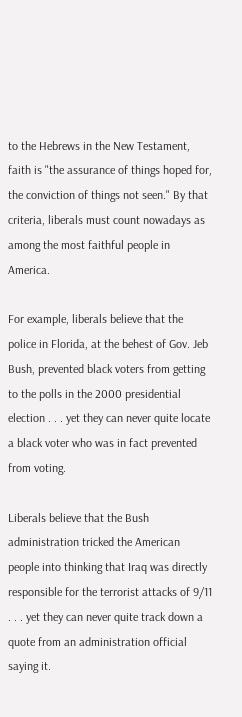to the Hebrews in the New Testament, faith is "the assurance of things hoped for, the conviction of things not seen." By that criteria, liberals must count nowadays as among the most faithful people in America.

For example, liberals believe that the police in Florida, at the behest of Gov. Jeb Bush, prevented black voters from getting to the polls in the 2000 presidential election . . . yet they can never quite locate a black voter who was in fact prevented from voting.

Liberals believe that the Bush administration tricked the American people into thinking that Iraq was directly responsible for the terrorist attacks of 9/11 . . . yet they can never quite track down a quote from an administration official saying it.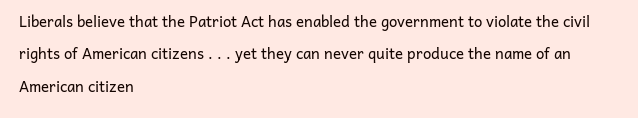Liberals believe that the Patriot Act has enabled the government to violate the civil rights of American citizens . . . yet they can never quite produce the name of an American citizen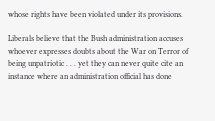whose rights have been violated under its provisions.

Liberals believe that the Bush administration accuses whoever expresses doubts about the War on Terror of being unpatriotic . . . yet they can never quite cite an instance where an administration official has done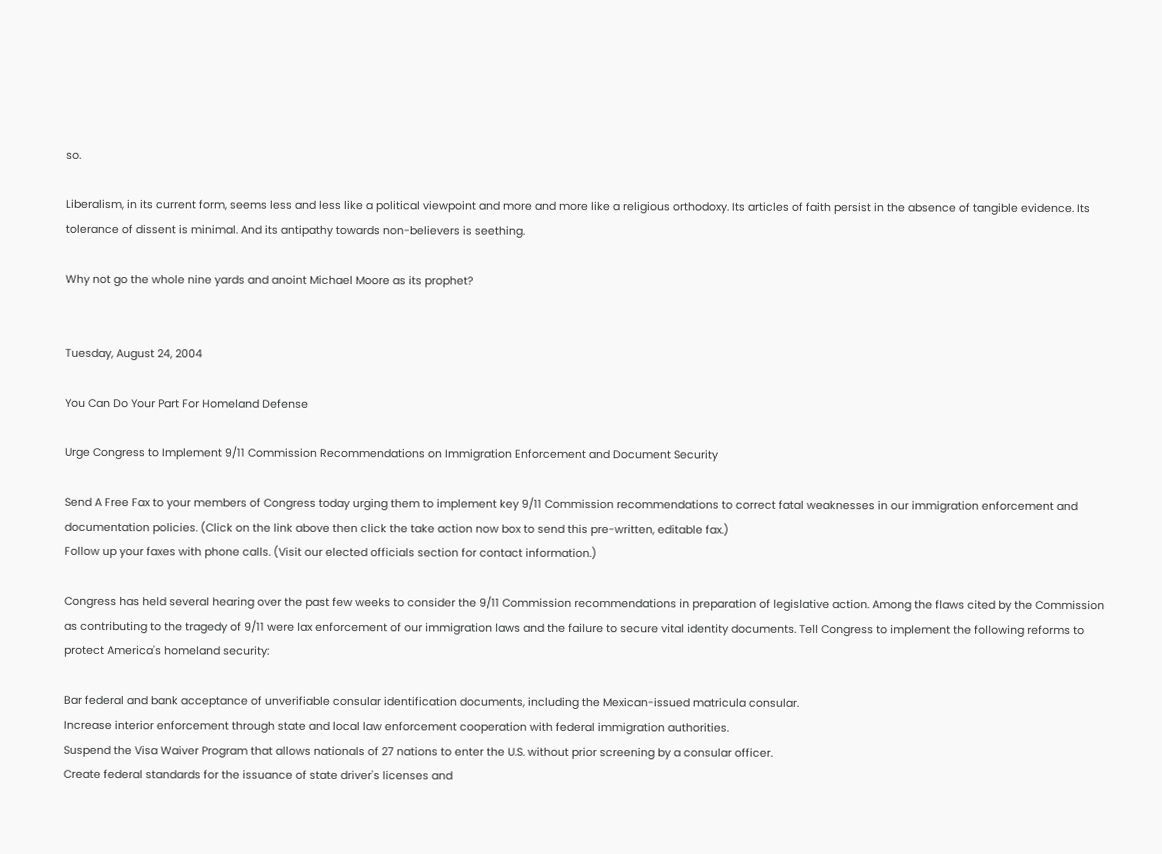so.

Liberalism, in its current form, seems less and less like a political viewpoint and more and more like a religious orthodoxy. Its articles of faith persist in the absence of tangible evidence. Its tolerance of dissent is minimal. And its antipathy towards non-believers is seething.

Why not go the whole nine yards and anoint Michael Moore as its prophet?


Tuesday, August 24, 2004

You Can Do Your Part For Homeland Defense

Urge Congress to Implement 9/11 Commission Recommendations on Immigration Enforcement and Document Security

Send A Free Fax to your members of Congress today urging them to implement key 9/11 Commission recommendations to correct fatal weaknesses in our immigration enforcement and documentation policies. (Click on the link above then click the take action now box to send this pre-written, editable fax.)
Follow up your faxes with phone calls. (Visit our elected officials section for contact information.)

Congress has held several hearing over the past few weeks to consider the 9/11 Commission recommendations in preparation of legislative action. Among the flaws cited by the Commission as contributing to the tragedy of 9/11 were lax enforcement of our immigration laws and the failure to secure vital identity documents. Tell Congress to implement the following reforms to protect America's homeland security:

Bar federal and bank acceptance of unverifiable consular identification documents, including the Mexican-issued matricula consular.
Increase interior enforcement through state and local law enforcement cooperation with federal immigration authorities.
Suspend the Visa Waiver Program that allows nationals of 27 nations to enter the U.S. without prior screening by a consular officer.
Create federal standards for the issuance of state driver's licenses and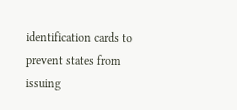identification cards to prevent states from issuing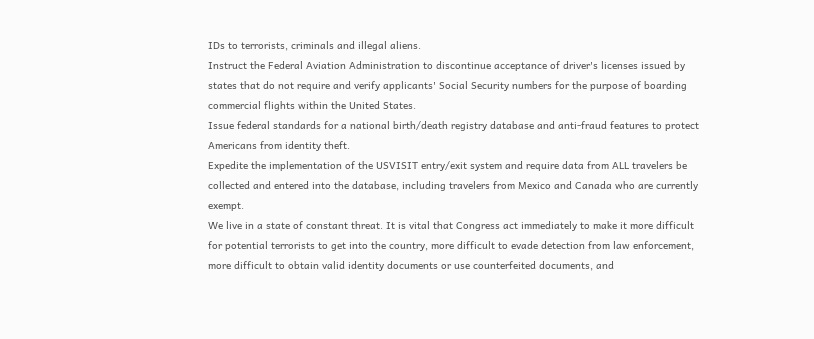IDs to terrorists, criminals and illegal aliens.
Instruct the Federal Aviation Administration to discontinue acceptance of driver's licenses issued by states that do not require and verify applicants' Social Security numbers for the purpose of boarding commercial flights within the United States.
Issue federal standards for a national birth/death registry database and anti-fraud features to protect Americans from identity theft.
Expedite the implementation of the USVISIT entry/exit system and require data from ALL travelers be collected and entered into the database, including travelers from Mexico and Canada who are currently exempt.
We live in a state of constant threat. It is vital that Congress act immediately to make it more difficult for potential terrorists to get into the country, more difficult to evade detection from law enforcement, more difficult to obtain valid identity documents or use counterfeited documents, and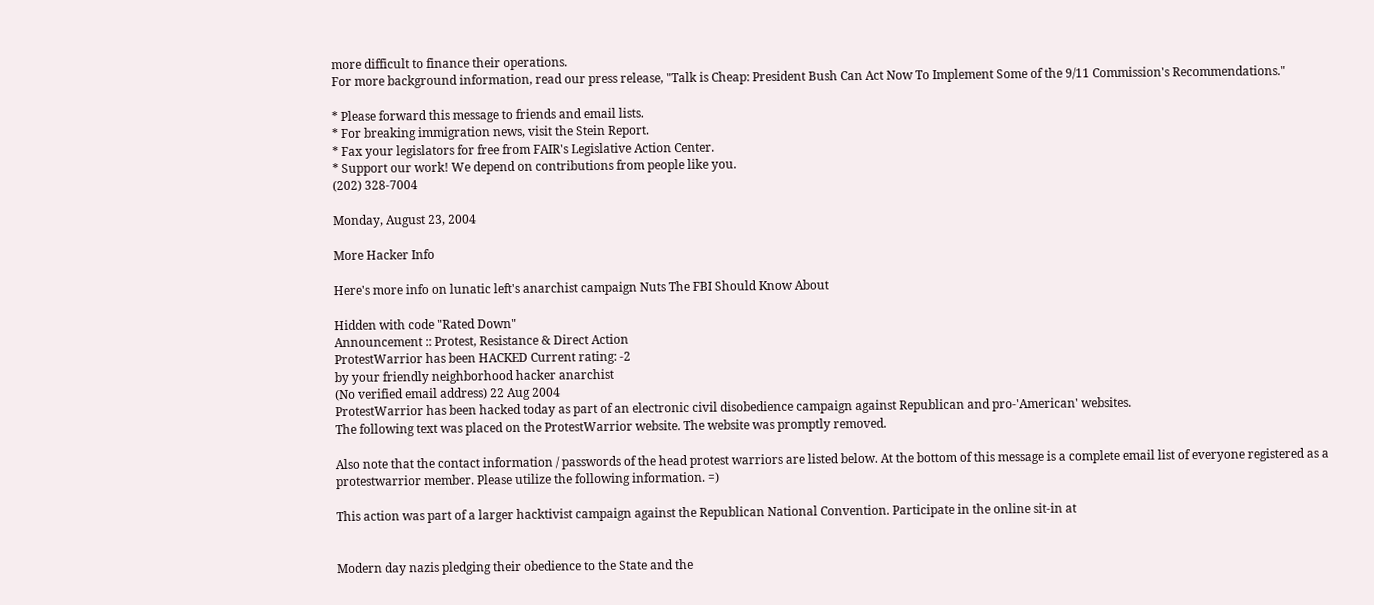more difficult to finance their operations.
For more background information, read our press release, "Talk is Cheap: President Bush Can Act Now To Implement Some of the 9/11 Commission's Recommendations."

* Please forward this message to friends and email lists.
* For breaking immigration news, visit the Stein Report.
* Fax your legislators for free from FAIR's Legislative Action Center.
* Support our work! We depend on contributions from people like you.
(202) 328-7004

Monday, August 23, 2004

More Hacker Info

Here's more info on lunatic left's anarchist campaign Nuts The FBI Should Know About

Hidden with code "Rated Down"
Announcement :: Protest, Resistance & Direct Action
ProtestWarrior has been HACKED Current rating: -2
by your friendly neighborhood hacker anarchist
(No verified email address) 22 Aug 2004
ProtestWarrior has been hacked today as part of an electronic civil disobedience campaign against Republican and pro-'American' websites.
The following text was placed on the ProtestWarrior website. The website was promptly removed.

Also note that the contact information / passwords of the head protest warriors are listed below. At the bottom of this message is a complete email list of everyone registered as a protestwarrior member. Please utilize the following information. =)

This action was part of a larger hacktivist campaign against the Republican National Convention. Participate in the online sit-in at


Modern day nazis pledging their obedience to the State and the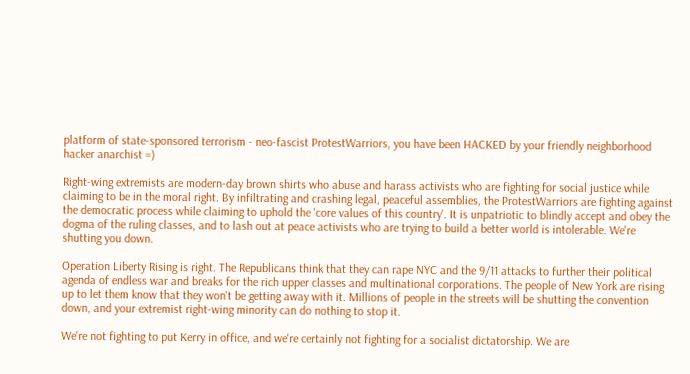platform of state-sponsored terrorism - neo-fascist ProtestWarriors, you have been HACKED by your friendly neighborhood hacker anarchist =)

Right-wing extremists are modern-day brown shirts who abuse and harass activists who are fighting for social justice while claiming to be in the moral right. By infiltrating and crashing legal, peaceful assemblies, the ProtestWarriors are fighting against the democratic process while claiming to uphold the 'core values of this country'. It is unpatriotic to blindly accept and obey the dogma of the ruling classes, and to lash out at peace activists who are trying to build a better world is intolerable. We're shutting you down.

Operation Liberty Rising is right. The Republicans think that they can rape NYC and the 9/11 attacks to further their political agenda of endless war and breaks for the rich upper classes and multinational corporations. The people of New York are rising up to let them know that they won't be getting away with it. Millions of people in the streets will be shutting the convention down, and your extremist right-wing minority can do nothing to stop it.

We're not fighting to put Kerry in office, and we're certainly not fighting for a socialist dictatorship. We are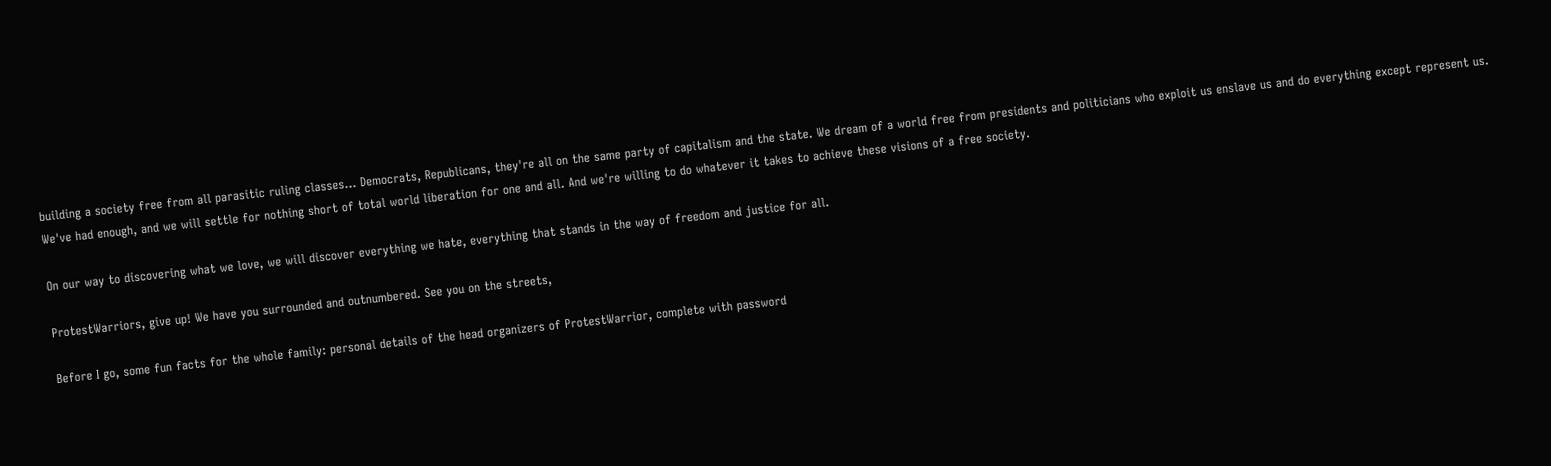building a society free from all parasitic ruling classes... Democrats, Republicans, they're all on the same party of capitalism and the state. We dream of a world free from presidents and politicians who exploit us enslave us and do everything except represent us. We've had enough, and we will settle for nothing short of total world liberation for one and all. And we're willing to do whatever it takes to achieve these visions of a free society.

On our way to discovering what we love, we will discover everything we hate, everything that stands in the way of freedom and justice for all.

ProtestWarriors, give up! We have you surrounded and outnumbered. See you on the streets,

Before I go, some fun facts for the whole family: personal details of the head organizers of ProtestWarrior, complete with password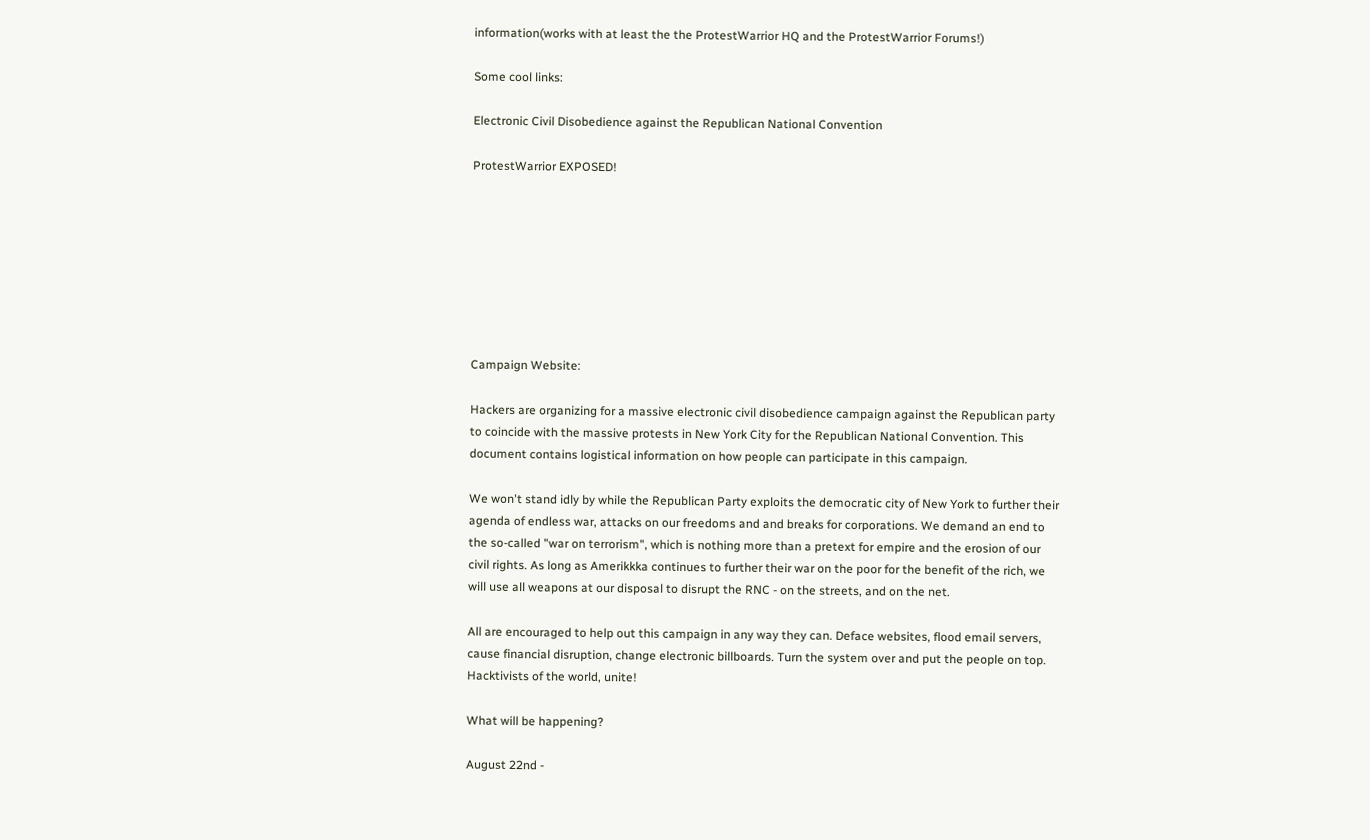information(works with at least the the ProtestWarrior HQ and the ProtestWarrior Forums!)

Some cool links:

Electronic Civil Disobedience against the Republican National Convention

ProtestWarrior EXPOSED!








Campaign Website:

Hackers are organizing for a massive electronic civil disobedience campaign against the Republican party to coincide with the massive protests in New York City for the Republican National Convention. This document contains logistical information on how people can participate in this campaign.

We won't stand idly by while the Republican Party exploits the democratic city of New York to further their agenda of endless war, attacks on our freedoms and and breaks for corporations. We demand an end to the so-called "war on terrorism", which is nothing more than a pretext for empire and the erosion of our civil rights. As long as Amerikkka continues to further their war on the poor for the benefit of the rich, we will use all weapons at our disposal to disrupt the RNC - on the streets, and on the net.

All are encouraged to help out this campaign in any way they can. Deface websites, flood email servers, cause financial disruption, change electronic billboards. Turn the system over and put the people on top. Hacktivists of the world, unite!

What will be happening?

August 22nd -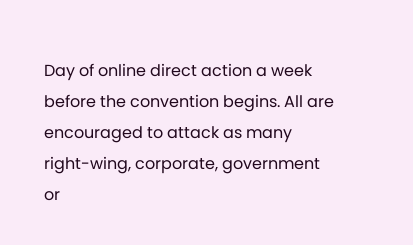Day of online direct action a week before the convention begins. All are encouraged to attack as many right-wing, corporate, government or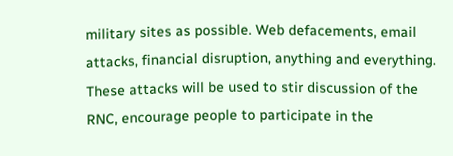military sites as possible. Web defacements, email attacks, financial disruption, anything and everything. These attacks will be used to stir discussion of the RNC, encourage people to participate in the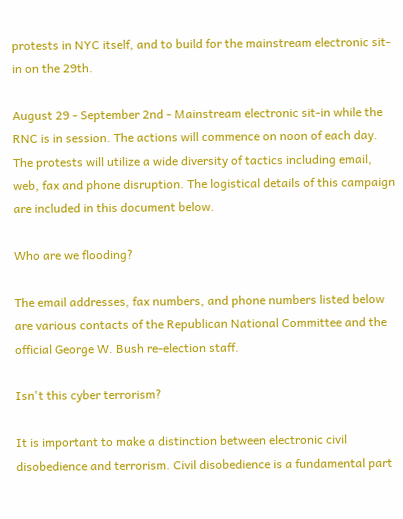protests in NYC itself, and to build for the mainstream electronic sit-in on the 29th.

August 29 - September 2nd - Mainstream electronic sit-in while the RNC is in session. The actions will commence on noon of each day. The protests will utilize a wide diversity of tactics including email, web, fax and phone disruption. The logistical details of this campaign are included in this document below.

Who are we flooding?

The email addresses, fax numbers, and phone numbers listed below are various contacts of the Republican National Committee and the official George W. Bush re-election staff.

Isn't this cyber terrorism?

It is important to make a distinction between electronic civil disobedience and terrorism. Civil disobedience is a fundamental part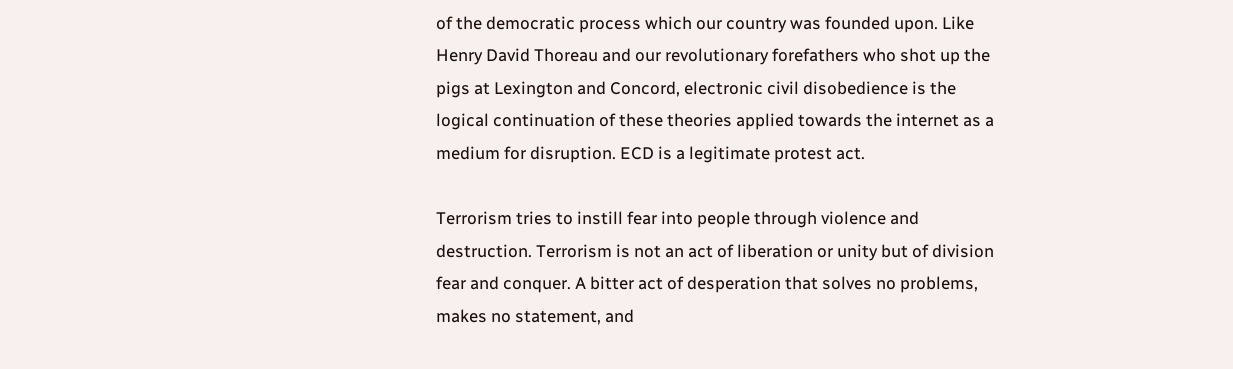of the democratic process which our country was founded upon. Like Henry David Thoreau and our revolutionary forefathers who shot up the pigs at Lexington and Concord, electronic civil disobedience is the logical continuation of these theories applied towards the internet as a medium for disruption. ECD is a legitimate protest act.

Terrorism tries to instill fear into people through violence and destruction. Terrorism is not an act of liberation or unity but of division fear and conquer. A bitter act of desperation that solves no problems, makes no statement, and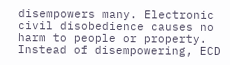disempowers many. Electronic civil disobedience causes no harm to people or property. Instead of disempowering, ECD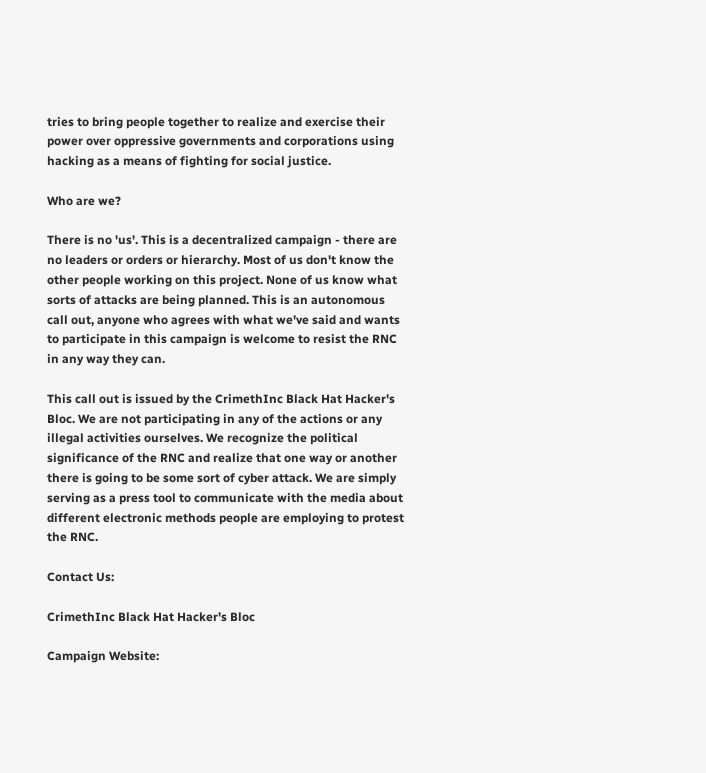tries to bring people together to realize and exercise their power over oppressive governments and corporations using hacking as a means of fighting for social justice.

Who are we?

There is no 'us'. This is a decentralized campaign - there are no leaders or orders or hierarchy. Most of us don't know the other people working on this project. None of us know what sorts of attacks are being planned. This is an autonomous call out, anyone who agrees with what we've said and wants to participate in this campaign is welcome to resist the RNC in any way they can.

This call out is issued by the CrimethInc Black Hat Hacker's Bloc. We are not participating in any of the actions or any illegal activities ourselves. We recognize the political significance of the RNC and realize that one way or another there is going to be some sort of cyber attack. We are simply serving as a press tool to communicate with the media about different electronic methods people are employing to protest the RNC.

Contact Us:

CrimethInc Black Hat Hacker's Bloc

Campaign Website: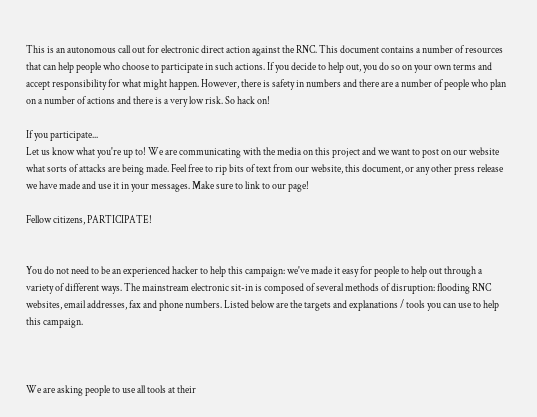This is an autonomous call out for electronic direct action against the RNC. This document contains a number of resources that can help people who choose to participate in such actions. If you decide to help out, you do so on your own terms and accept responsibility for what might happen. However, there is safety in numbers and there are a number of people who plan on a number of actions and there is a very low risk. So hack on!

If you participate...
Let us know what you're up to! We are communicating with the media on this project and we want to post on our website what sorts of attacks are being made. Feel free to rip bits of text from our website, this document, or any other press release we have made and use it in your messages. Make sure to link to our page!

Fellow citizens, PARTICIPATE!


You do not need to be an experienced hacker to help this campaign: we've made it easy for people to help out through a variety of different ways. The mainstream electronic sit-in is composed of several methods of disruption: flooding RNC websites, email addresses, fax and phone numbers. Listed below are the targets and explanations / tools you can use to help this campaign.



We are asking people to use all tools at their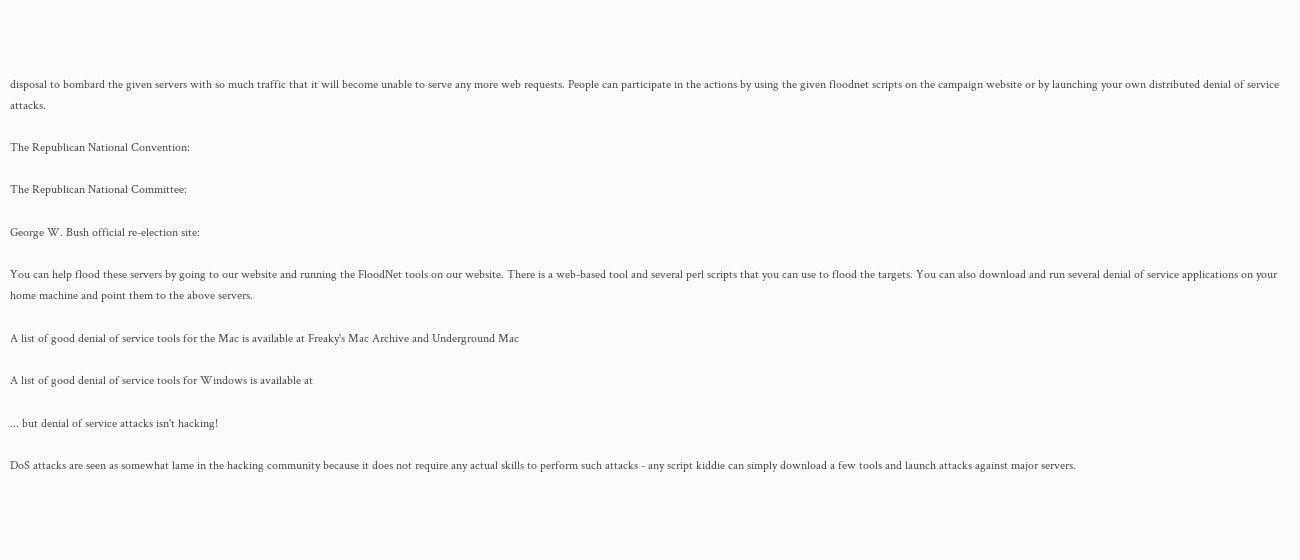disposal to bombard the given servers with so much traffic that it will become unable to serve any more web requests. People can participate in the actions by using the given floodnet scripts on the campaign website or by launching your own distributed denial of service attacks.

The Republican National Convention:

The Republican National Committee:

George W. Bush official re-election site:

You can help flood these servers by going to our website and running the FloodNet tools on our website. There is a web-based tool and several perl scripts that you can use to flood the targets. You can also download and run several denial of service applications on your home machine and point them to the above servers.

A list of good denial of service tools for the Mac is available at Freaky's Mac Archive and Underground Mac

A list of good denial of service tools for Windows is available at

... but denial of service attacks isn't hacking!

DoS attacks are seen as somewhat lame in the hacking community because it does not require any actual skills to perform such attacks - any script kiddie can simply download a few tools and launch attacks against major servers.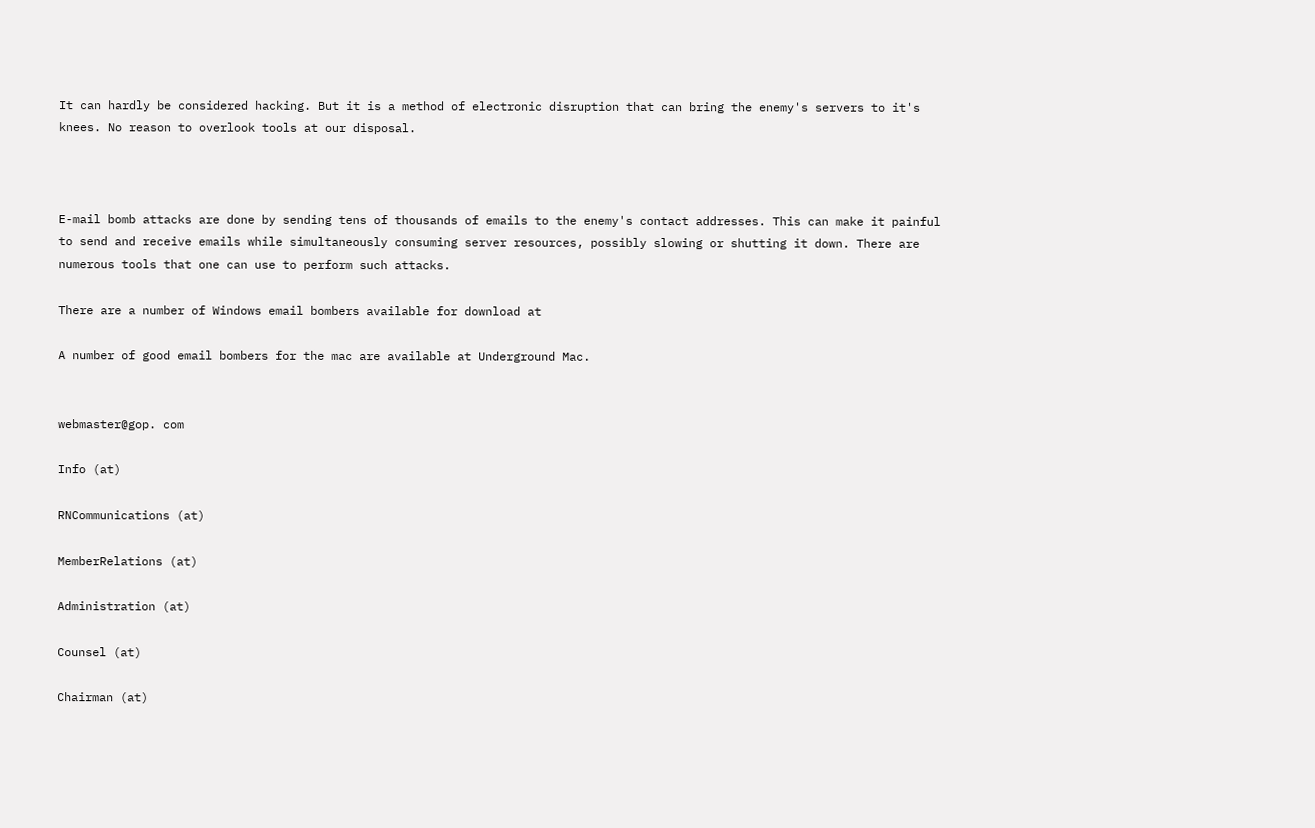It can hardly be considered hacking. But it is a method of electronic disruption that can bring the enemy's servers to it's knees. No reason to overlook tools at our disposal.



E-mail bomb attacks are done by sending tens of thousands of emails to the enemy's contact addresses. This can make it painful to send and receive emails while simultaneously consuming server resources, possibly slowing or shutting it down. There are numerous tools that one can use to perform such attacks.

There are a number of Windows email bombers available for download at

A number of good email bombers for the mac are available at Underground Mac.


webmaster@gop. com

Info (at)

RNCommunications (at)

MemberRelations (at)

Administration (at)

Counsel (at)

Chairman (at)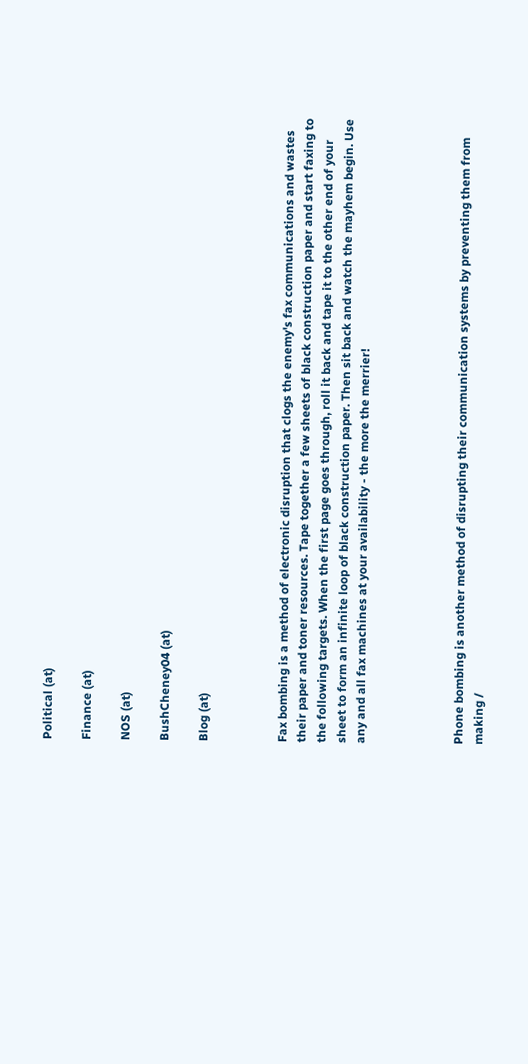Political (at)

Finance (at)

NOS (at)

BushCheney04 (at)

Blog (at)



Fax bombing is a method of electronic disruption that clogs the enemy's fax communications and wastes their paper and toner resources. Tape together a few sheets of black construction paper and start faxing to the following targets. When the first page goes through, roll it back and tape it to the other end of your sheet to form an infinite loop of black construction paper. Then sit back and watch the mayhem begin. Use any and all fax machines at your availability - the more the merrier!




Phone bombing is another method of disrupting their communication systems by preventing them from making /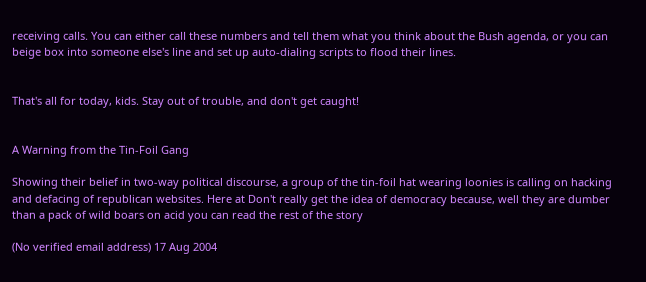receiving calls. You can either call these numbers and tell them what you think about the Bush agenda, or you can beige box into someone else's line and set up auto-dialing scripts to flood their lines.


That's all for today, kids. Stay out of trouble, and don't get caught!


A Warning from the Tin-Foil Gang

Showing their belief in two-way political discourse, a group of the tin-foil hat wearing loonies is calling on hacking and defacing of republican websites. Here at Don't really get the idea of democracy because, well they are dumber than a pack of wild boars on acid you can read the rest of the story

(No verified email address) 17 Aug 2004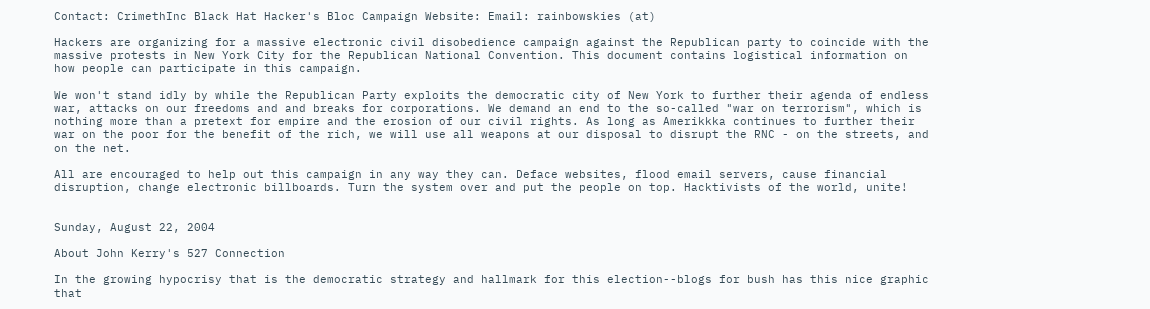Contact: CrimethInc Black Hat Hacker's Bloc Campaign Website: Email: rainbowskies (at)

Hackers are organizing for a massive electronic civil disobedience campaign against the Republican party to coincide with the massive protests in New York City for the Republican National Convention. This document contains logistical information on how people can participate in this campaign.

We won't stand idly by while the Republican Party exploits the democratic city of New York to further their agenda of endless war, attacks on our freedoms and and breaks for corporations. We demand an end to the so-called "war on terrorism", which is nothing more than a pretext for empire and the erosion of our civil rights. As long as Amerikkka continues to further their war on the poor for the benefit of the rich, we will use all weapons at our disposal to disrupt the RNC - on the streets, and on the net.

All are encouraged to help out this campaign in any way they can. Deface websites, flood email servers, cause financial disruption, change electronic billboards. Turn the system over and put the people on top. Hacktivists of the world, unite!


Sunday, August 22, 2004

About John Kerry's 527 Connection

In the growing hypocrisy that is the democratic strategy and hallmark for this election--blogs for bush has this nice graphic that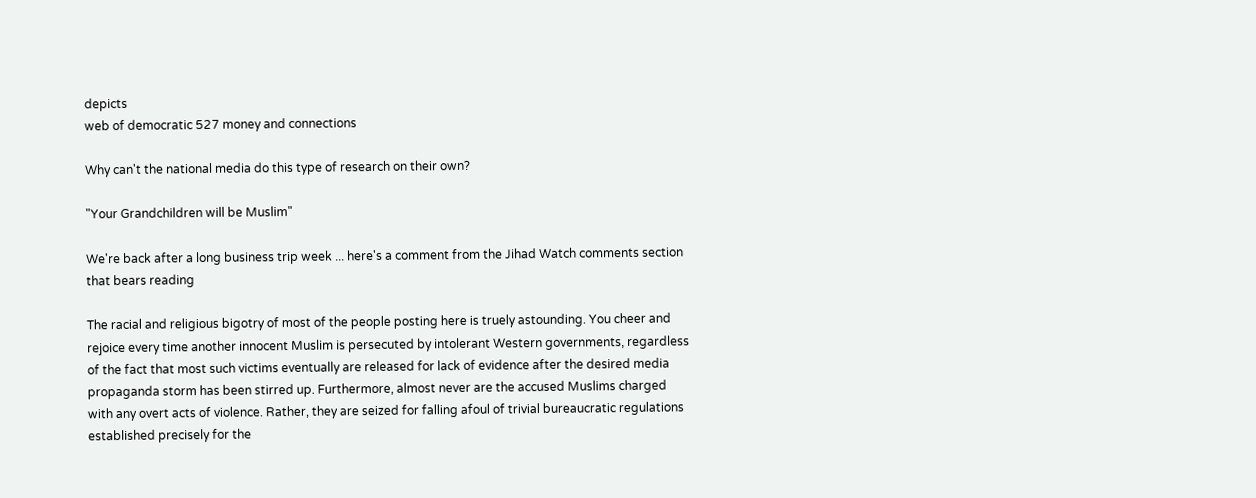depicts
web of democratic 527 money and connections

Why can't the national media do this type of research on their own?

"Your Grandchildren will be Muslim"

We're back after a long business trip week ... here's a comment from the Jihad Watch comments section that bears reading

The racial and religious bigotry of most of the people posting here is truely astounding. You cheer and rejoice every time another innocent Muslim is persecuted by intolerant Western governments, regardless of the fact that most such victims eventually are released for lack of evidence after the desired media propaganda storm has been stirred up. Furthermore, almost never are the accused Muslims charged with any overt acts of violence. Rather, they are seized for falling afoul of trivial bureaucratic regulations established precisely for the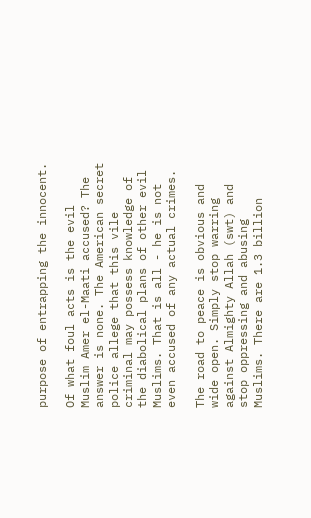purpose of entrapping the innocent.

Of what foul acts is the evil Muslim Amer el-Maati accused? The answer is none. The American secret police allege that this vile criminal may possess knowledge of the diabolical plans of other evil Muslims. That is all - he is not even accused of any actual crimes.

The road to peace is obvious and wide open. Simply stop warring against Almighty Allah (swt) and stop oppressing and abusing Muslims. There are 1.3 billion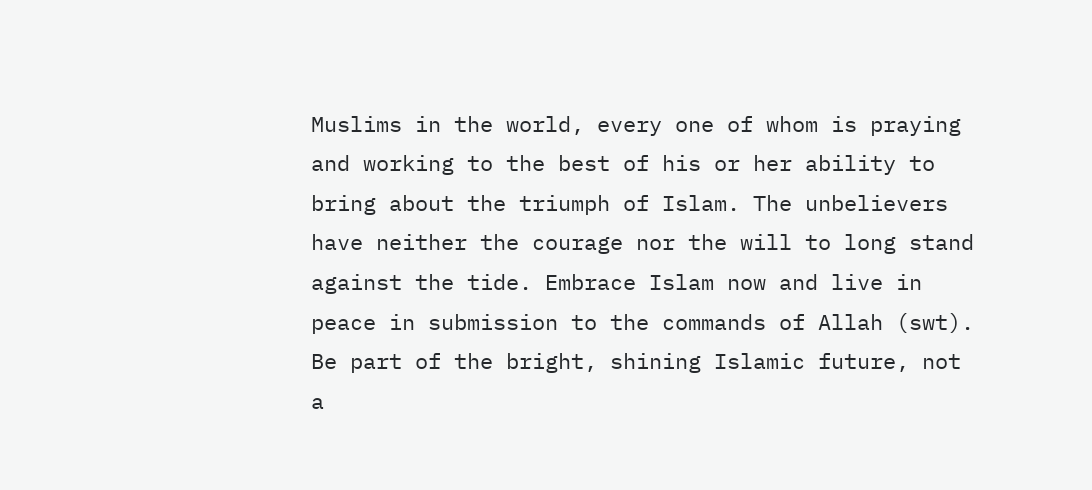Muslims in the world, every one of whom is praying and working to the best of his or her ability to bring about the triumph of Islam. The unbelievers have neither the courage nor the will to long stand against the tide. Embrace Islam now and live in peace in submission to the commands of Allah (swt). Be part of the bright, shining Islamic future, not a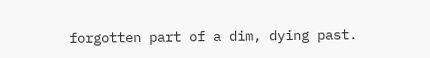forgotten part of a dim, dying past.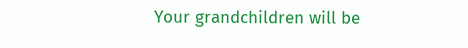Your grandchildren will be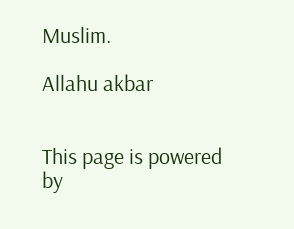Muslim.

Allahu akbar


This page is powered by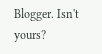Blogger. Isn't yours?